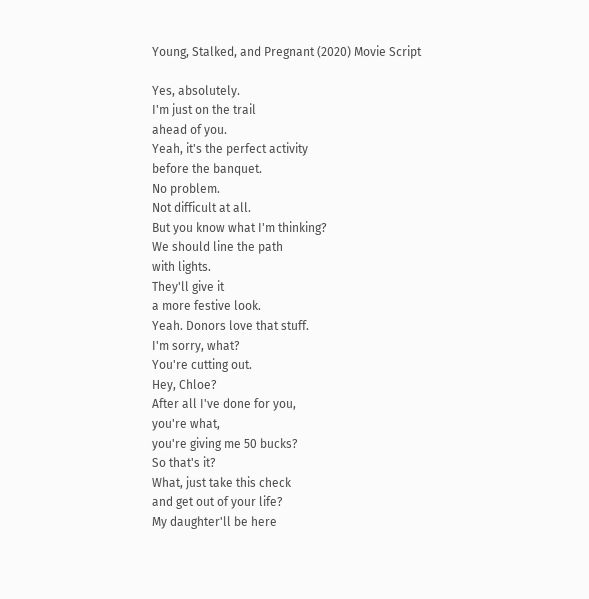Young, Stalked, and Pregnant (2020) Movie Script

Yes, absolutely.
I'm just on the trail
ahead of you.
Yeah, it's the perfect activity
before the banquet.
No problem.
Not difficult at all.
But you know what I'm thinking?
We should line the path
with lights.
They'll give it
a more festive look.
Yeah. Donors love that stuff.
I'm sorry, what?
You're cutting out.
Hey, Chloe?
After all I've done for you,
you're what,
you're giving me 50 bucks?
So that's it?
What, just take this check
and get out of your life?
My daughter'll be here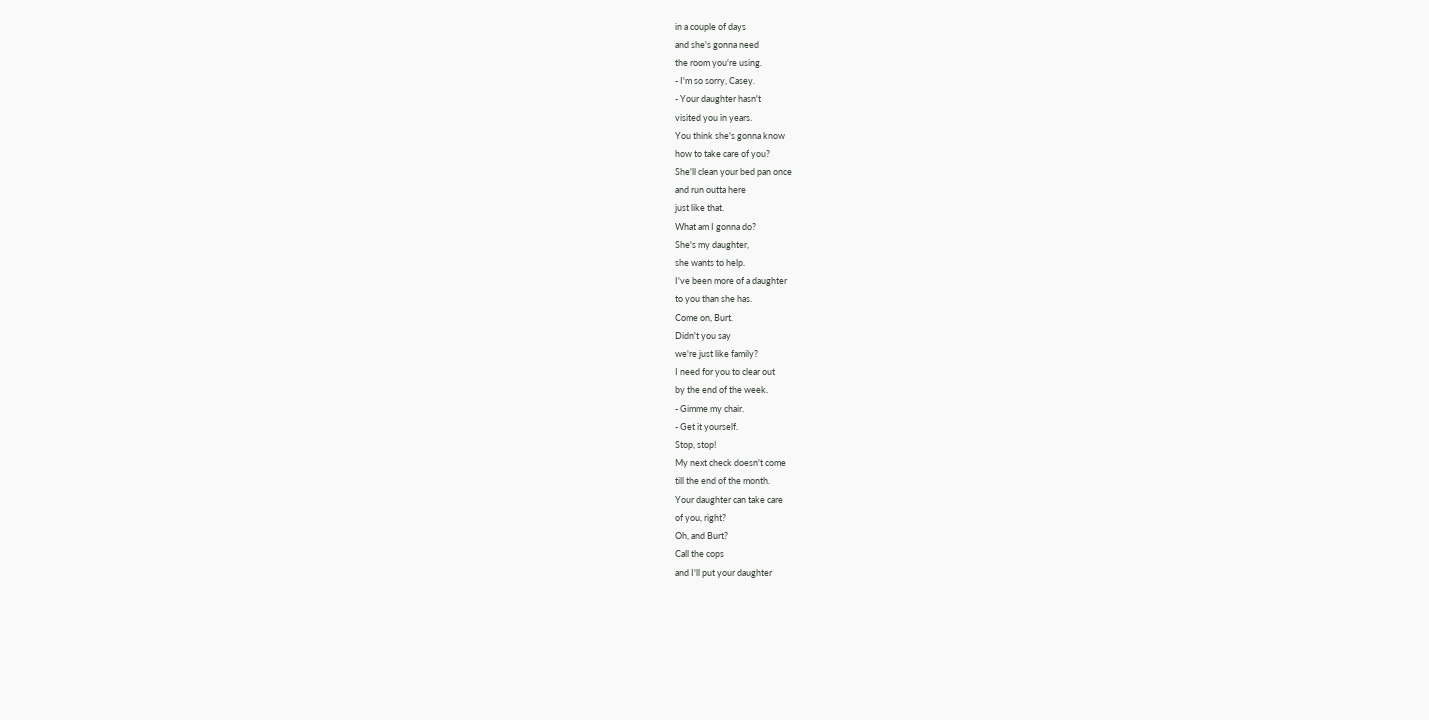in a couple of days
and she's gonna need
the room you're using.
- I'm so sorry, Casey.
- Your daughter hasn't
visited you in years.
You think she's gonna know
how to take care of you?
She'll clean your bed pan once
and run outta here
just like that.
What am I gonna do?
She's my daughter,
she wants to help.
I've been more of a daughter
to you than she has.
Come on, Burt.
Didn't you say
we're just like family?
I need for you to clear out
by the end of the week.
- Gimme my chair.
- Get it yourself.
Stop, stop!
My next check doesn't come
till the end of the month.
Your daughter can take care
of you, right?
Oh, and Burt?
Call the cops
and I'll put your daughter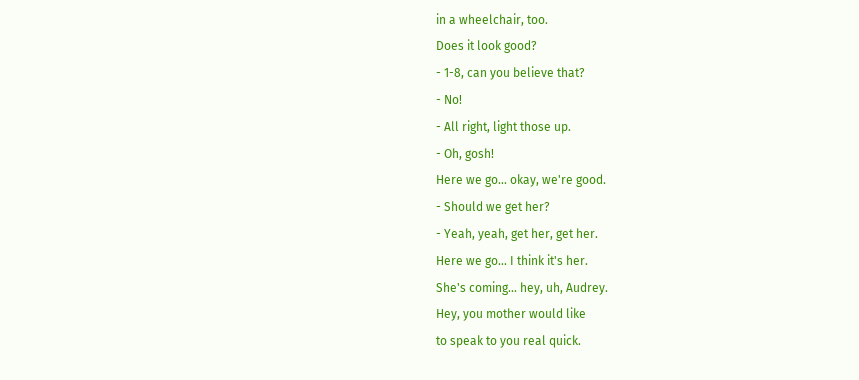in a wheelchair, too.
Does it look good?
- 1-8, can you believe that?
- No!
- All right, light those up.
- Oh, gosh!
Here we go... okay, we're good.
- Should we get her?
- Yeah, yeah, get her, get her.
Here we go... I think it's her.
She's coming... hey, uh, Audrey.
Hey, you mother would like
to speak to you real quick.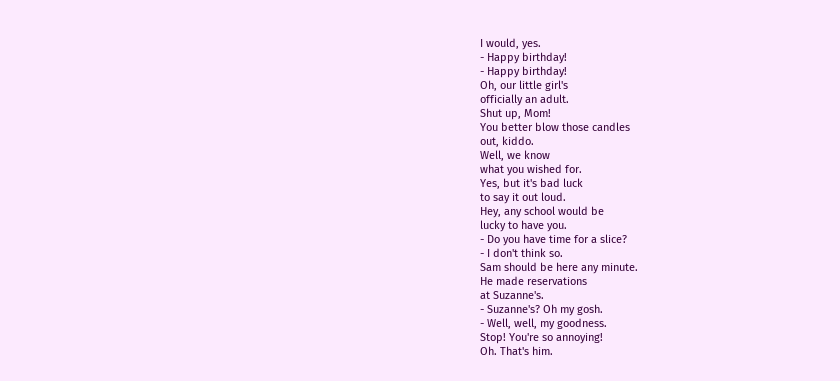I would, yes.
- Happy birthday!
- Happy birthday!
Oh, our little girl's
officially an adult.
Shut up, Mom!
You better blow those candles
out, kiddo.
Well, we know
what you wished for.
Yes, but it's bad luck
to say it out loud.
Hey, any school would be
lucky to have you.
- Do you have time for a slice?
- I don't think so.
Sam should be here any minute.
He made reservations
at Suzanne's.
- Suzanne's? Oh my gosh.
- Well, well, my goodness.
Stop! You're so annoying!
Oh. That's him.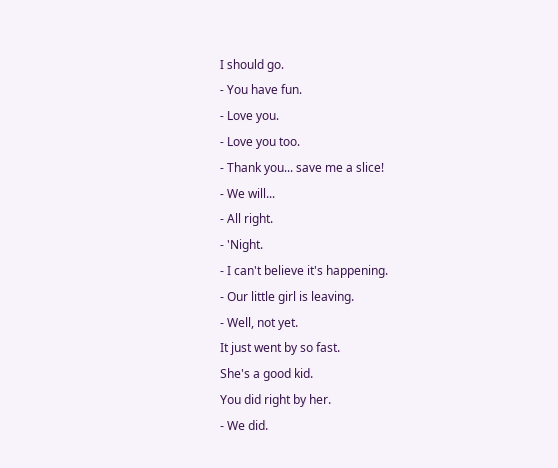I should go.
- You have fun.
- Love you.
- Love you too.
- Thank you... save me a slice!
- We will...
- All right.
- 'Night.
- I can't believe it's happening.
- Our little girl is leaving.
- Well, not yet.
It just went by so fast.
She's a good kid.
You did right by her.
- We did.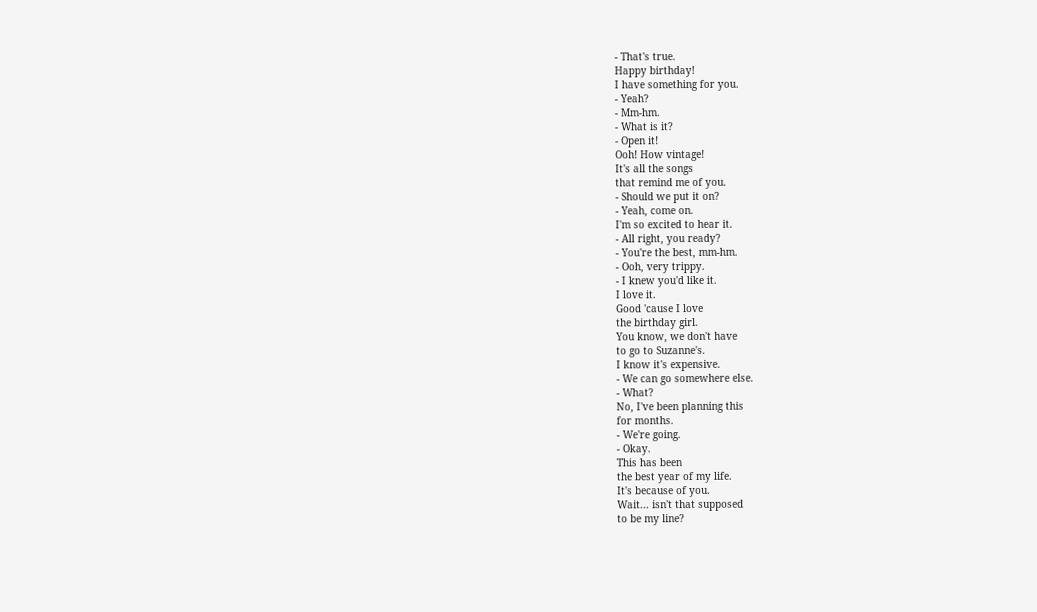- That's true.
Happy birthday!
I have something for you.
- Yeah?
- Mm-hm.
- What is it?
- Open it!
Ooh! How vintage!
It's all the songs
that remind me of you.
- Should we put it on?
- Yeah, come on.
I'm so excited to hear it.
- All right, you ready?
- You're the best, mm-hm.
- Ooh, very trippy.
- I knew you'd like it.
I love it.
Good 'cause I love
the birthday girl.
You know, we don't have
to go to Suzanne's.
I know it's expensive.
- We can go somewhere else.
- What?
No, I've been planning this
for months.
- We're going.
- Okay.
This has been
the best year of my life.
It's because of you.
Wait... isn't that supposed
to be my line?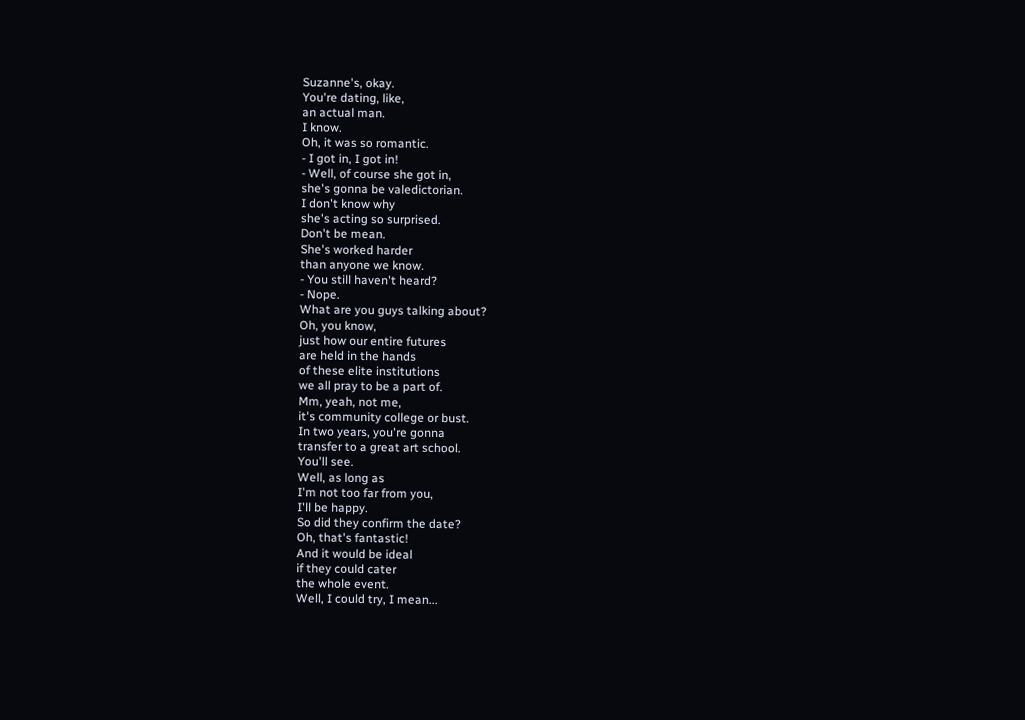Suzanne's, okay.
You're dating, like,
an actual man.
I know.
Oh, it was so romantic.
- I got in, I got in!
- Well, of course she got in,
she's gonna be valedictorian.
I don't know why
she's acting so surprised.
Don't be mean.
She's worked harder
than anyone we know.
- You still haven't heard?
- Nope.
What are you guys talking about?
Oh, you know,
just how our entire futures
are held in the hands
of these elite institutions
we all pray to be a part of.
Mm, yeah, not me,
it's community college or bust.
In two years, you're gonna
transfer to a great art school.
You'll see.
Well, as long as
I'm not too far from you,
I'll be happy.
So did they confirm the date?
Oh, that's fantastic!
And it would be ideal
if they could cater
the whole event.
Well, I could try, I mean...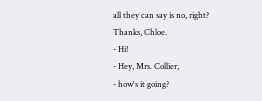all they can say is no, right?
Thanks, Chloe.
- Hi!
- Hey, Mrs. Collier,
- how's it going?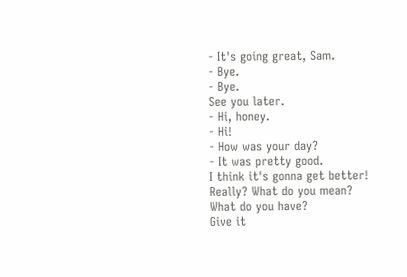- It's going great, Sam.
- Bye.
- Bye.
See you later.
- Hi, honey.
- Hi!
- How was your day?
- It was pretty good.
I think it's gonna get better!
Really? What do you mean?
What do you have?
Give it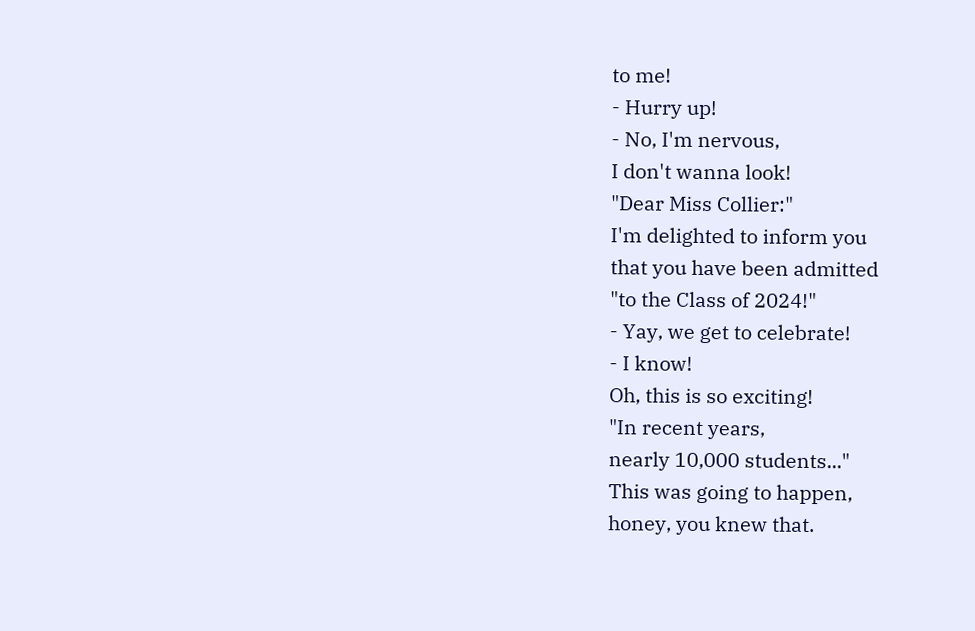to me!
- Hurry up!
- No, I'm nervous,
I don't wanna look!
"Dear Miss Collier:"
I'm delighted to inform you
that you have been admitted
"to the Class of 2024!"
- Yay, we get to celebrate!
- I know!
Oh, this is so exciting!
"In recent years,
nearly 10,000 students..."
This was going to happen,
honey, you knew that.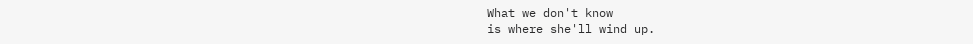What we don't know
is where she'll wind up.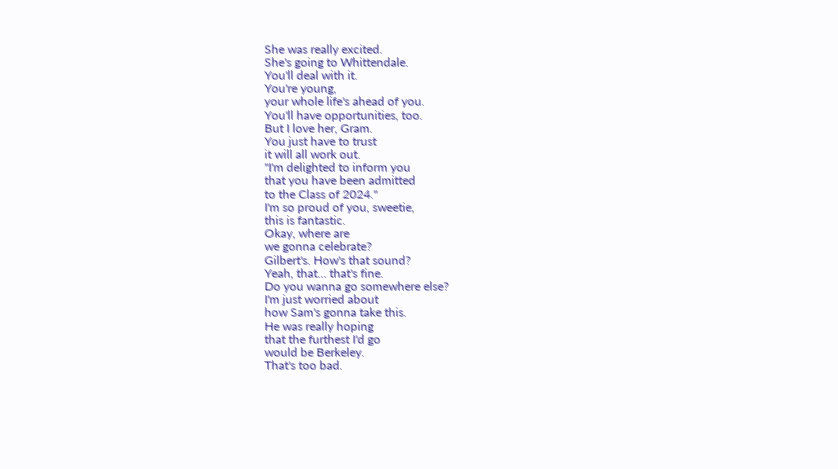She was really excited.
She's going to Whittendale.
You'll deal with it.
You're young,
your whole life's ahead of you.
You'll have opportunities, too.
But I love her, Gram.
You just have to trust
it will all work out.
"I'm delighted to inform you
that you have been admitted
to the Class of 2024."
I'm so proud of you, sweetie,
this is fantastic.
Okay, where are
we gonna celebrate?
Gilbert's. How's that sound?
Yeah, that... that's fine.
Do you wanna go somewhere else?
I'm just worried about
how Sam's gonna take this.
He was really hoping
that the furthest I'd go
would be Berkeley.
That's too bad.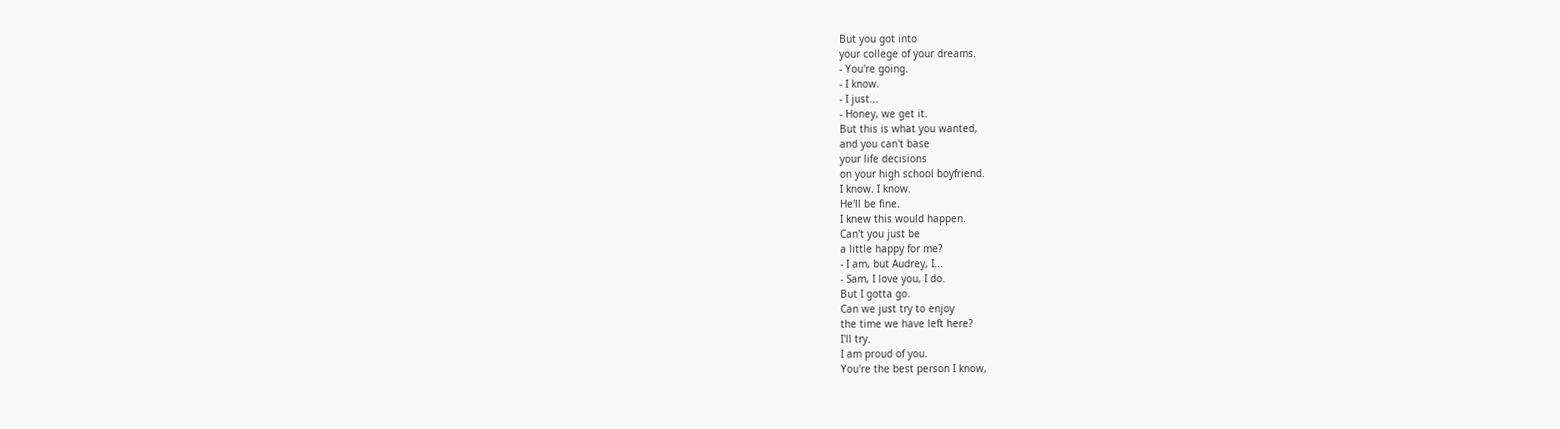But you got into
your college of your dreams.
- You're going.
- I know.
- I just...
- Honey, we get it.
But this is what you wanted,
and you can't base
your life decisions
on your high school boyfriend.
I know. I know.
He'll be fine.
I knew this would happen.
Can't you just be
a little happy for me?
- I am, but Audrey, I...
- Sam, I love you, I do.
But I gotta go.
Can we just try to enjoy
the time we have left here?
I'll try.
I am proud of you.
You're the best person I know,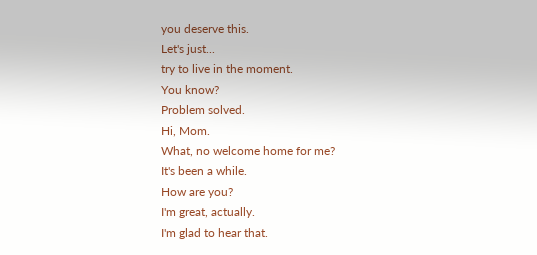you deserve this.
Let's just...
try to live in the moment.
You know?
Problem solved.
Hi, Mom.
What, no welcome home for me?
It's been a while.
How are you?
I'm great, actually.
I'm glad to hear that.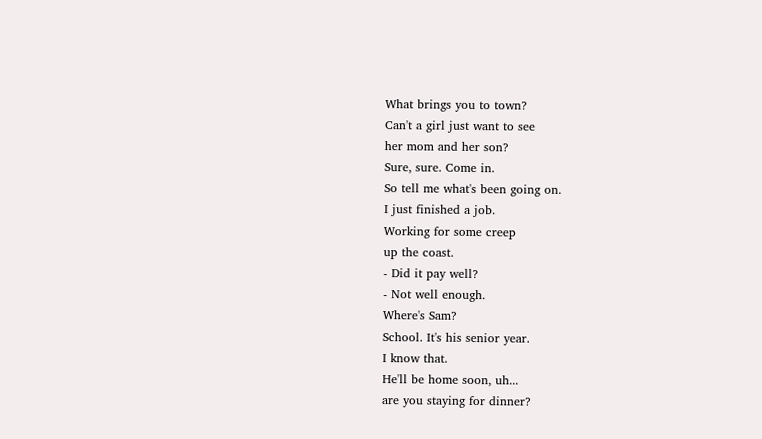What brings you to town?
Can't a girl just want to see
her mom and her son?
Sure, sure. Come in.
So tell me what's been going on.
I just finished a job.
Working for some creep
up the coast.
- Did it pay well?
- Not well enough.
Where's Sam?
School. It's his senior year.
I know that.
He'll be home soon, uh...
are you staying for dinner?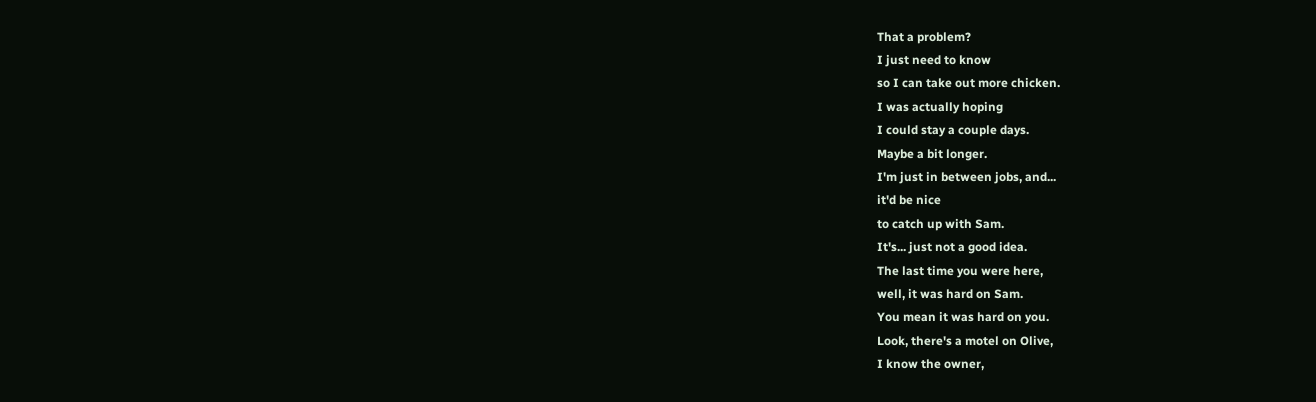That a problem?
I just need to know
so I can take out more chicken.
I was actually hoping
I could stay a couple days.
Maybe a bit longer.
I'm just in between jobs, and...
it'd be nice
to catch up with Sam.
It's... just not a good idea.
The last time you were here,
well, it was hard on Sam.
You mean it was hard on you.
Look, there's a motel on Olive,
I know the owner,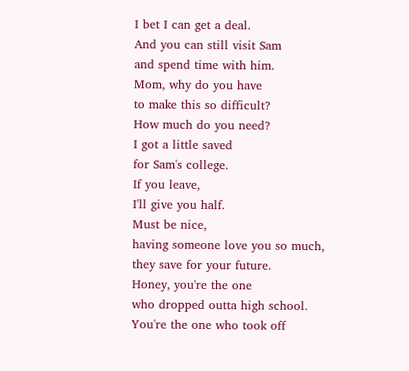I bet I can get a deal.
And you can still visit Sam
and spend time with him.
Mom, why do you have
to make this so difficult?
How much do you need?
I got a little saved
for Sam's college.
If you leave,
I'll give you half.
Must be nice,
having someone love you so much,
they save for your future.
Honey, you're the one
who dropped outta high school.
You're the one who took off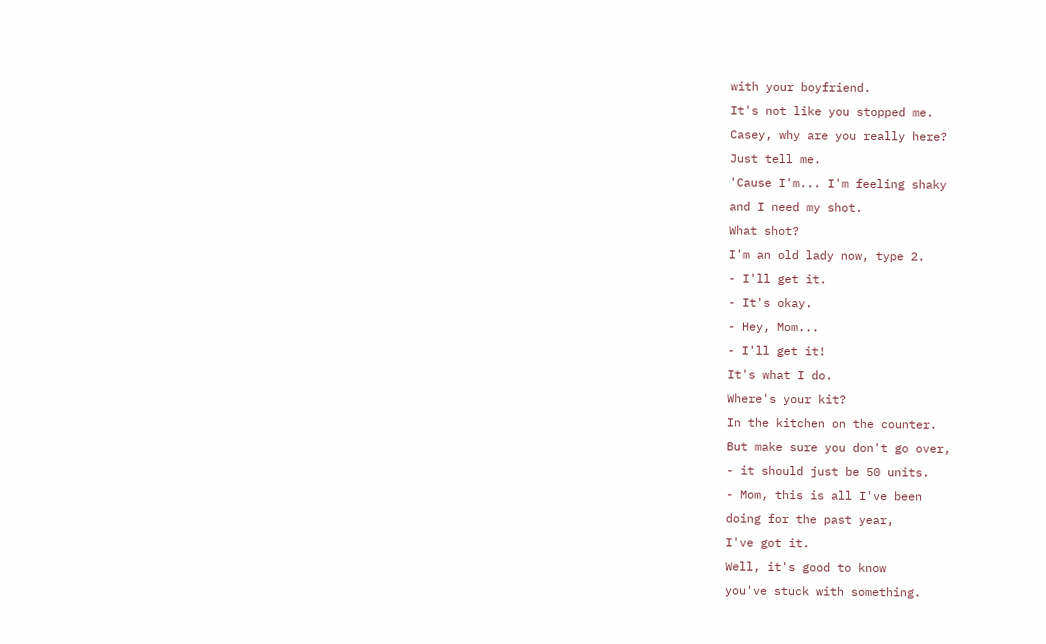with your boyfriend.
It's not like you stopped me.
Casey, why are you really here?
Just tell me.
'Cause I'm... I'm feeling shaky
and I need my shot.
What shot?
I'm an old lady now, type 2.
- I'll get it.
- It's okay.
- Hey, Mom...
- I'll get it!
It's what I do.
Where's your kit?
In the kitchen on the counter.
But make sure you don't go over,
- it should just be 50 units.
- Mom, this is all I've been
doing for the past year,
I've got it.
Well, it's good to know
you've stuck with something.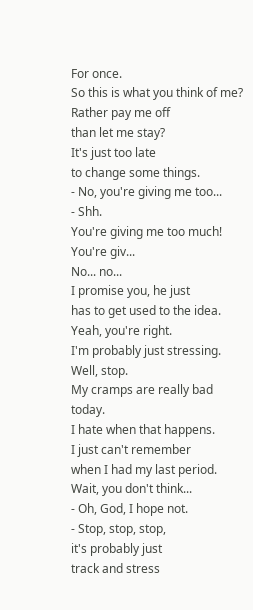For once.
So this is what you think of me?
Rather pay me off
than let me stay?
It's just too late
to change some things.
- No, you're giving me too...
- Shh.
You're giving me too much!
You're giv...
No... no...
I promise you, he just
has to get used to the idea.
Yeah, you're right.
I'm probably just stressing.
Well, stop.
My cramps are really bad today.
I hate when that happens.
I just can't remember
when I had my last period.
Wait, you don't think...
- Oh, God, I hope not.
- Stop, stop, stop,
it's probably just
track and stress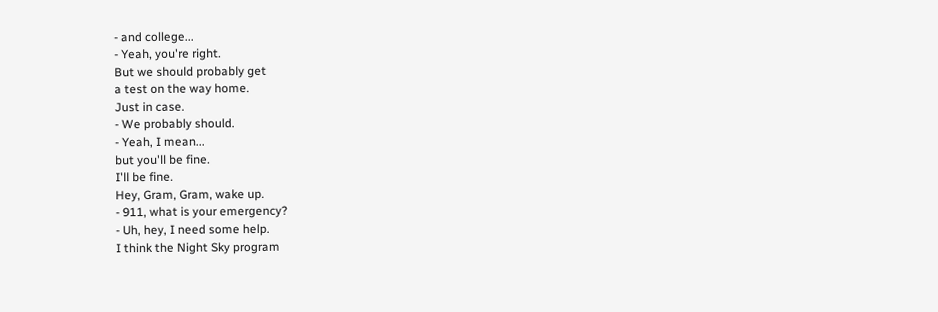- and college...
- Yeah, you're right.
But we should probably get
a test on the way home.
Just in case.
- We probably should.
- Yeah, I mean...
but you'll be fine.
I'll be fine.
Hey, Gram, Gram, wake up.
- 911, what is your emergency?
- Uh, hey, I need some help.
I think the Night Sky program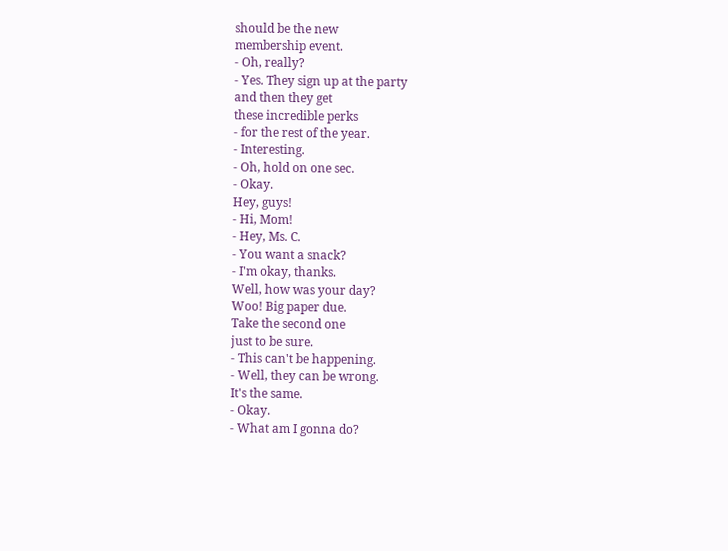should be the new
membership event.
- Oh, really?
- Yes. They sign up at the party
and then they get
these incredible perks
- for the rest of the year.
- Interesting.
- Oh, hold on one sec.
- Okay.
Hey, guys!
- Hi, Mom!
- Hey, Ms. C.
- You want a snack?
- I'm okay, thanks.
Well, how was your day?
Woo! Big paper due.
Take the second one
just to be sure.
- This can't be happening.
- Well, they can be wrong.
It's the same.
- Okay.
- What am I gonna do?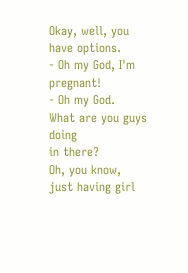Okay, well, you have options.
- Oh my God, I'm pregnant!
- Oh my God.
What are you guys doing
in there?
Oh, you know,
just having girl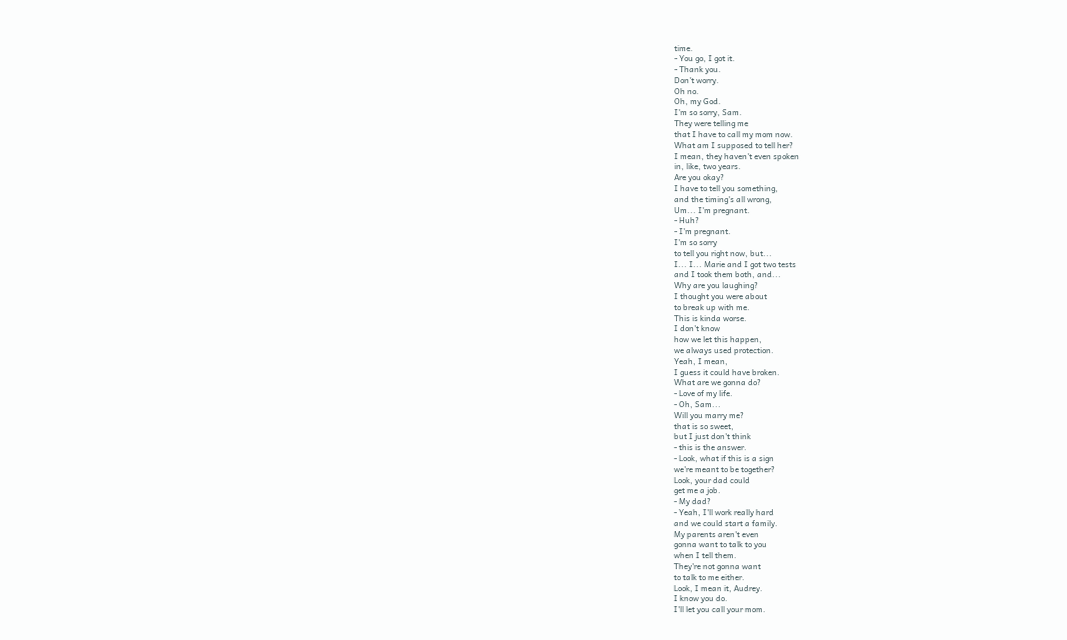time.
- You go, I got it.
- Thank you.
Don't worry.
Oh no.
Oh, my God.
I'm so sorry, Sam.
They were telling me
that I have to call my mom now.
What am I supposed to tell her?
I mean, they haven't even spoken
in, like, two years.
Are you okay?
I have to tell you something,
and the timing's all wrong,
Um... I'm pregnant.
- Huh?
- I'm pregnant.
I'm so sorry
to tell you right now, but...
I... I... Marie and I got two tests
and I took them both, and...
Why are you laughing?
I thought you were about
to break up with me.
This is kinda worse.
I don't know
how we let this happen,
we always used protection.
Yeah, I mean,
I guess it could have broken.
What are we gonna do?
- Love of my life.
- Oh, Sam...
Will you marry me?
that is so sweet,
but I just don't think
- this is the answer.
- Look, what if this is a sign
we're meant to be together?
Look, your dad could
get me a job.
- My dad?
- Yeah, I'll work really hard
and we could start a family.
My parents aren't even
gonna want to talk to you
when I tell them.
They're not gonna want
to talk to me either.
Look, I mean it, Audrey.
I know you do.
I'll let you call your mom.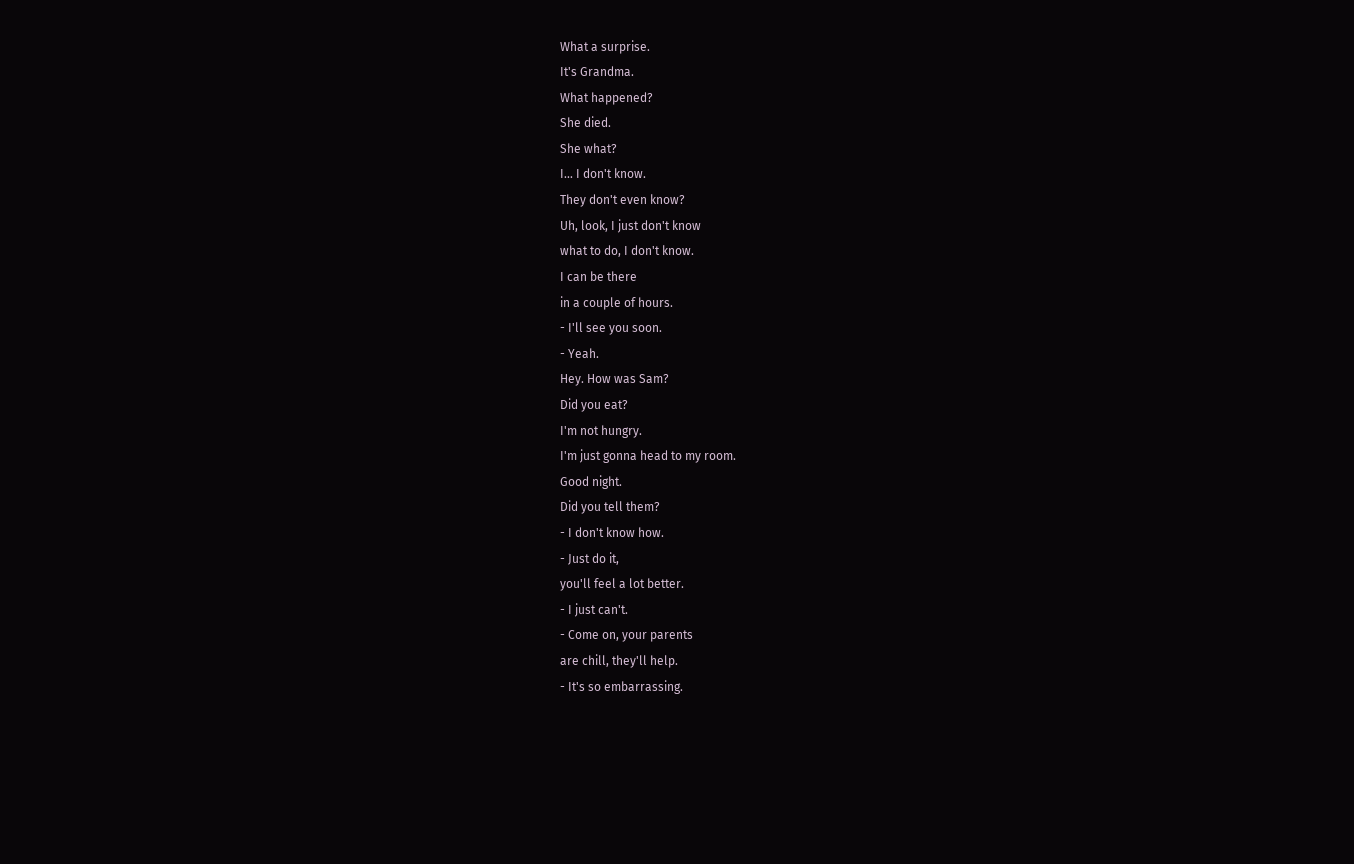What a surprise.
It's Grandma.
What happened?
She died.
She what?
I... I don't know.
They don't even know?
Uh, look, I just don't know
what to do, I don't know.
I can be there
in a couple of hours.
- I'll see you soon.
- Yeah.
Hey. How was Sam?
Did you eat?
I'm not hungry.
I'm just gonna head to my room.
Good night.
Did you tell them?
- I don't know how.
- Just do it,
you'll feel a lot better.
- I just can't.
- Come on, your parents
are chill, they'll help.
- It's so embarrassing.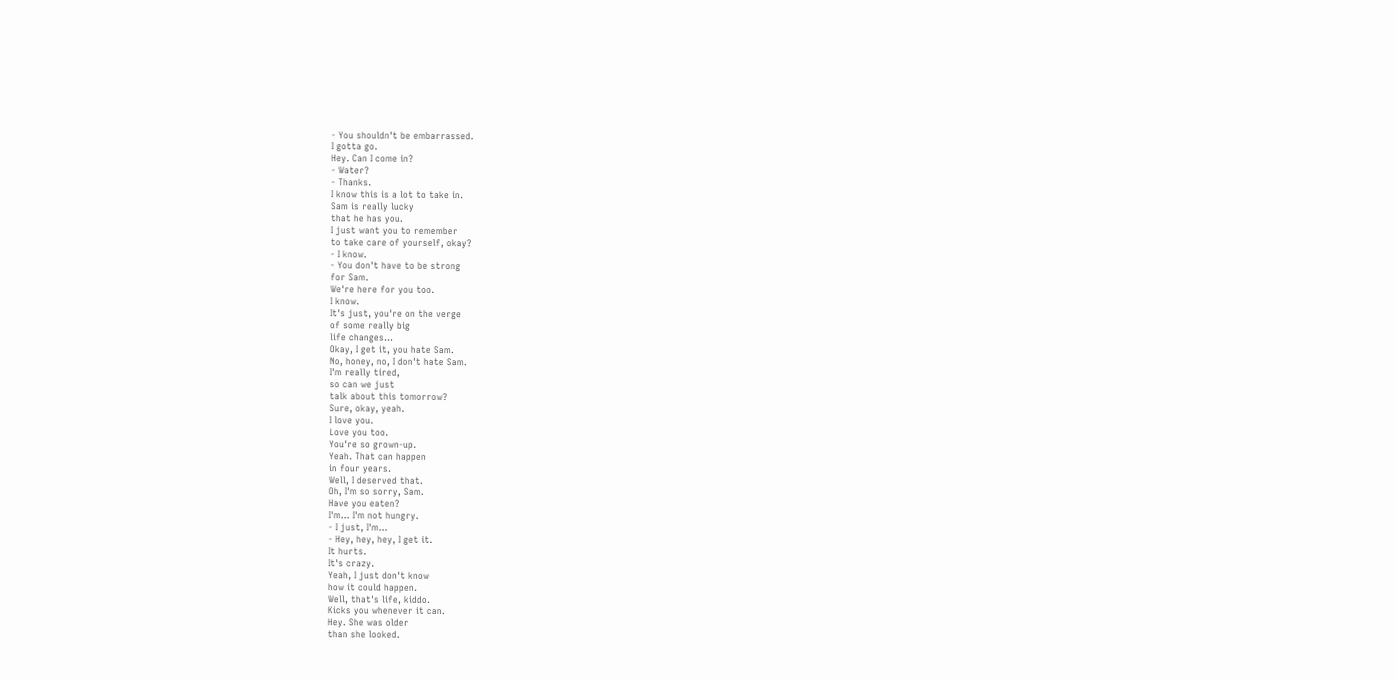- You shouldn't be embarrassed.
I gotta go.
Hey. Can I come in?
- Water?
- Thanks.
I know this is a lot to take in.
Sam is really lucky
that he has you.
I just want you to remember
to take care of yourself, okay?
- I know.
- You don't have to be strong
for Sam.
We're here for you too.
I know.
It's just, you're on the verge
of some really big
life changes...
Okay, I get it, you hate Sam.
No, honey, no, I don't hate Sam.
I'm really tired,
so can we just
talk about this tomorrow?
Sure, okay, yeah.
I love you.
Love you too.
You're so grown-up.
Yeah. That can happen
in four years.
Well, I deserved that.
Oh, I'm so sorry, Sam.
Have you eaten?
I'm... I'm not hungry.
- I just, I'm...
- Hey, hey, hey, I get it.
It hurts.
It's crazy.
Yeah, I just don't know
how it could happen.
Well, that's life, kiddo.
Kicks you whenever it can.
Hey. She was older
than she looked.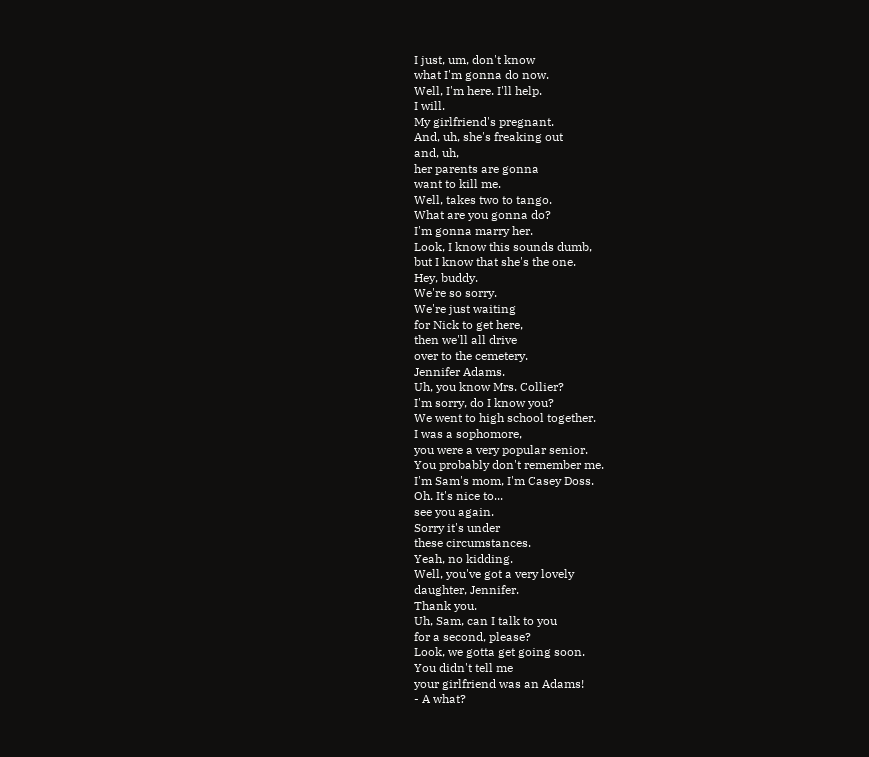I just, um, don't know
what I'm gonna do now.
Well, I'm here. I'll help.
I will.
My girlfriend's pregnant.
And, uh, she's freaking out
and, uh,
her parents are gonna
want to kill me.
Well, takes two to tango.
What are you gonna do?
I'm gonna marry her.
Look, I know this sounds dumb,
but I know that she's the one.
Hey, buddy.
We're so sorry.
We're just waiting
for Nick to get here,
then we'll all drive
over to the cemetery.
Jennifer Adams.
Uh, you know Mrs. Collier?
I'm sorry, do I know you?
We went to high school together.
I was a sophomore,
you were a very popular senior.
You probably don't remember me.
I'm Sam's mom, I'm Casey Doss.
Oh. It's nice to...
see you again.
Sorry it's under
these circumstances.
Yeah, no kidding.
Well, you've got a very lovely
daughter, Jennifer.
Thank you.
Uh, Sam, can I talk to you
for a second, please?
Look, we gotta get going soon.
You didn't tell me
your girlfriend was an Adams!
- A what?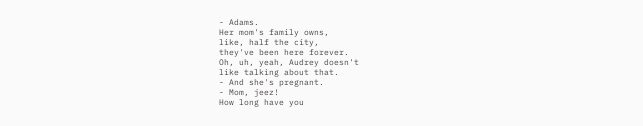- Adams.
Her mom's family owns,
like, half the city,
they've been here forever.
Oh, uh, yeah, Audrey doesn't
like talking about that.
- And she's pregnant.
- Mom, jeez!
How long have you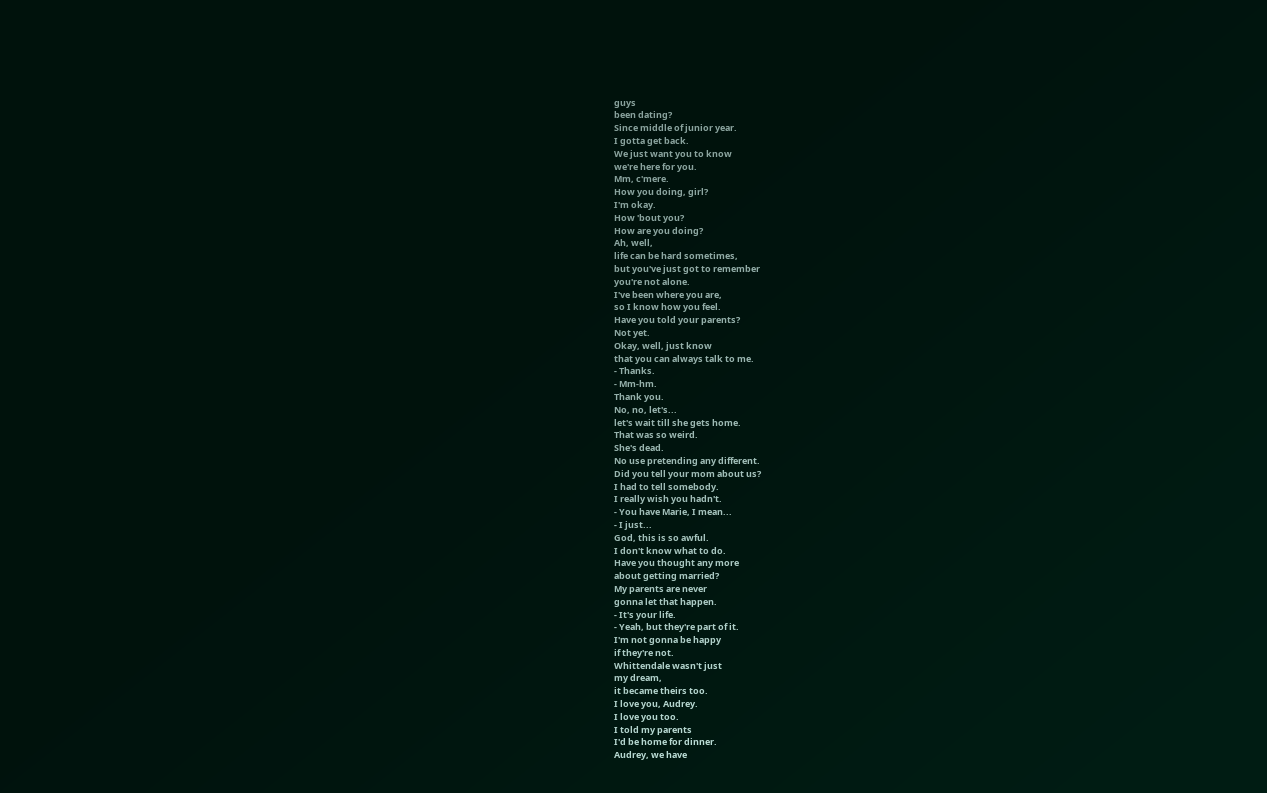guys
been dating?
Since middle of junior year.
I gotta get back.
We just want you to know
we're here for you.
Mm, c'mere.
How you doing, girl?
I'm okay.
How 'bout you?
How are you doing?
Ah, well,
life can be hard sometimes,
but you've just got to remember
you're not alone.
I've been where you are,
so I know how you feel.
Have you told your parents?
Not yet.
Okay, well, just know
that you can always talk to me.
- Thanks.
- Mm-hm.
Thank you.
No, no, let's...
let's wait till she gets home.
That was so weird.
She's dead.
No use pretending any different.
Did you tell your mom about us?
I had to tell somebody.
I really wish you hadn't.
- You have Marie, I mean...
- I just...
God, this is so awful.
I don't know what to do.
Have you thought any more
about getting married?
My parents are never
gonna let that happen.
- It's your life.
- Yeah, but they're part of it.
I'm not gonna be happy
if they're not.
Whittendale wasn't just
my dream,
it became theirs too.
I love you, Audrey.
I love you too.
I told my parents
I'd be home for dinner.
Audrey, we have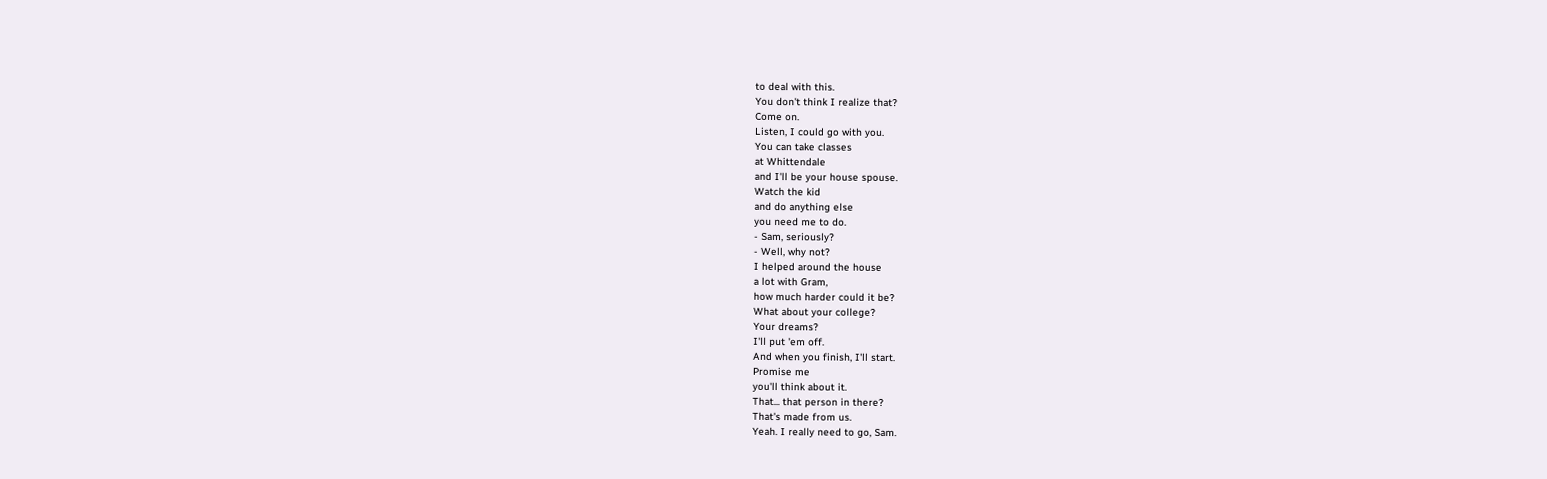to deal with this.
You don't think I realize that?
Come on.
Listen, I could go with you.
You can take classes
at Whittendale
and I'll be your house spouse.
Watch the kid
and do anything else
you need me to do.
- Sam, seriously?
- Well, why not?
I helped around the house
a lot with Gram,
how much harder could it be?
What about your college?
Your dreams?
I'll put 'em off.
And when you finish, I'll start.
Promise me
you'll think about it.
That... that person in there?
That's made from us.
Yeah. I really need to go, Sam.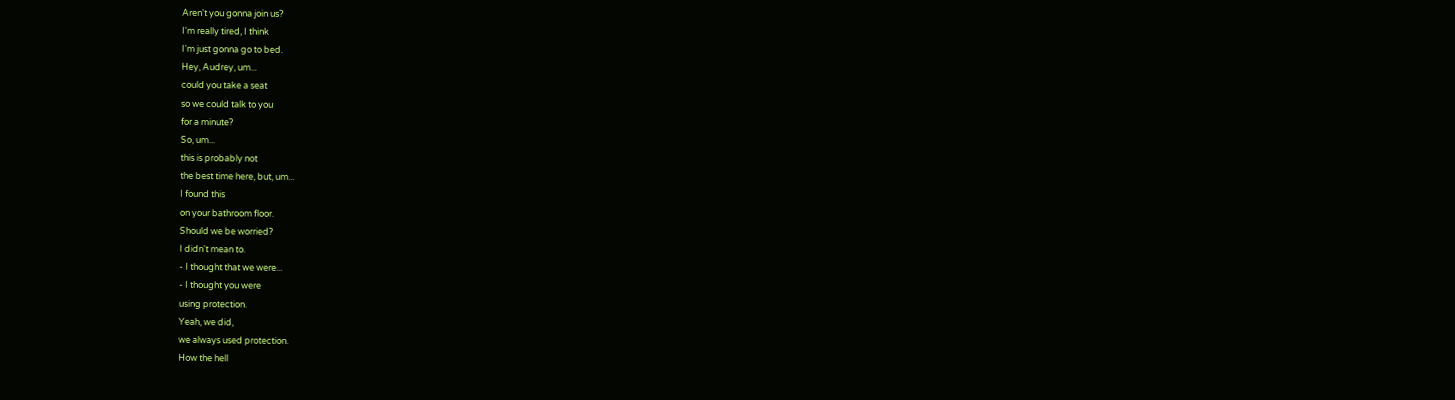Aren't you gonna join us?
I'm really tired, I think
I'm just gonna go to bed.
Hey, Audrey, um...
could you take a seat
so we could talk to you
for a minute?
So, um...
this is probably not
the best time here, but, um...
I found this
on your bathroom floor.
Should we be worried?
I didn't mean to.
- I thought that we were...
- I thought you were
using protection.
Yeah, we did,
we always used protection.
How the hell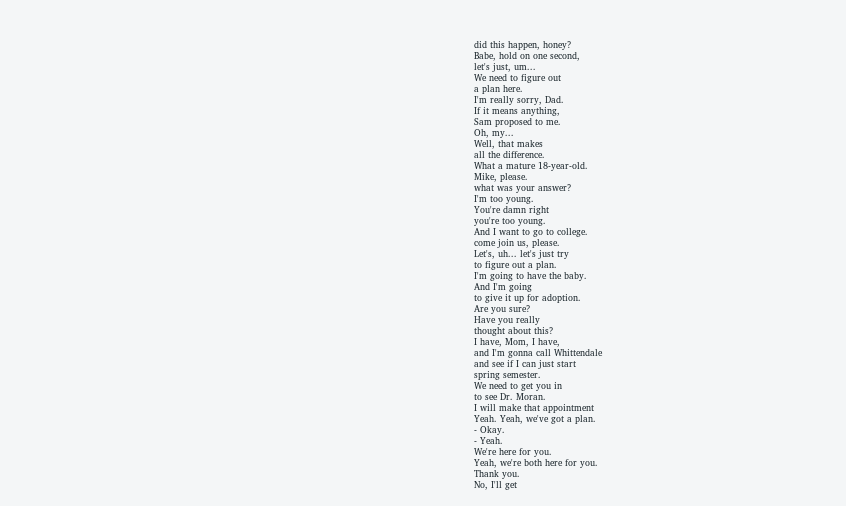did this happen, honey?
Babe, hold on one second,
let's just, um...
We need to figure out
a plan here.
I'm really sorry, Dad.
If it means anything,
Sam proposed to me.
Oh, my...
Well, that makes
all the difference.
What a mature 18-year-old.
Mike, please.
what was your answer?
I'm too young.
You're damn right
you're too young.
And I want to go to college.
come join us, please.
Let's, uh... let's just try
to figure out a plan.
I'm going to have the baby.
And I'm going
to give it up for adoption.
Are you sure?
Have you really
thought about this?
I have, Mom, I have,
and I'm gonna call Whittendale
and see if I can just start
spring semester.
We need to get you in
to see Dr. Moran.
I will make that appointment
Yeah. Yeah, we've got a plan.
- Okay.
- Yeah.
We're here for you.
Yeah, we're both here for you.
Thank you.
No, I'll get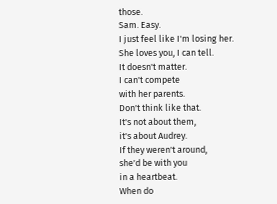those.
Sam. Easy.
I just feel like I'm losing her.
She loves you, I can tell.
It doesn't matter.
I can't compete
with her parents.
Don't think like that.
It's not about them,
it's about Audrey.
If they weren't around,
she'd be with you
in a heartbeat.
When do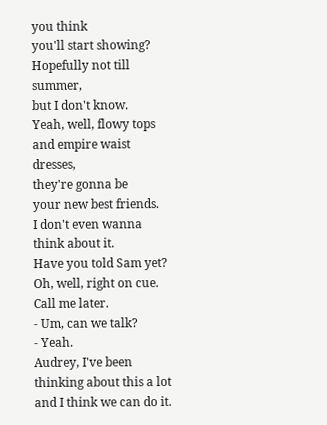you think
you'll start showing?
Hopefully not till summer,
but I don't know.
Yeah, well, flowy tops
and empire waist dresses,
they're gonna be
your new best friends.
I don't even wanna
think about it.
Have you told Sam yet?
Oh, well, right on cue.
Call me later.
- Um, can we talk?
- Yeah.
Audrey, I've been
thinking about this a lot
and I think we can do it.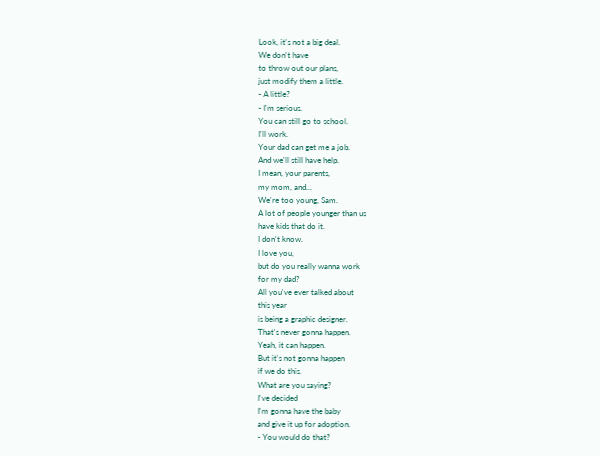Look, it's not a big deal.
We don't have
to throw out our plans,
just modify them a little.
- A little?
- I'm serious.
You can still go to school.
I'll work.
Your dad can get me a job.
And we'll still have help.
I mean, your parents,
my mom, and...
We're too young, Sam.
A lot of people younger than us
have kids that do it.
I don't know.
I love you,
but do you really wanna work
for my dad?
All you've ever talked about
this year
is being a graphic designer.
That's never gonna happen.
Yeah, it can happen.
But it's not gonna happen
if we do this.
What are you saying?
I've decided
I'm gonna have the baby
and give it up for adoption.
- You would do that?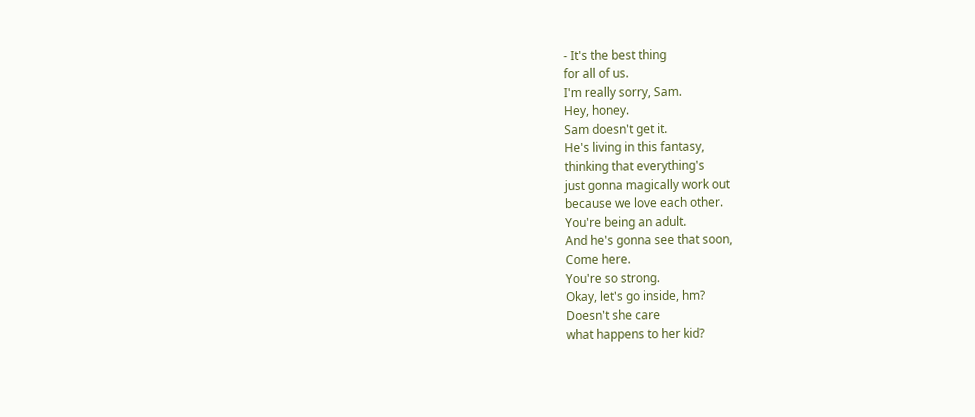- It's the best thing
for all of us.
I'm really sorry, Sam.
Hey, honey.
Sam doesn't get it.
He's living in this fantasy,
thinking that everything's
just gonna magically work out
because we love each other.
You're being an adult.
And he's gonna see that soon,
Come here.
You're so strong.
Okay, let's go inside, hm?
Doesn't she care
what happens to her kid?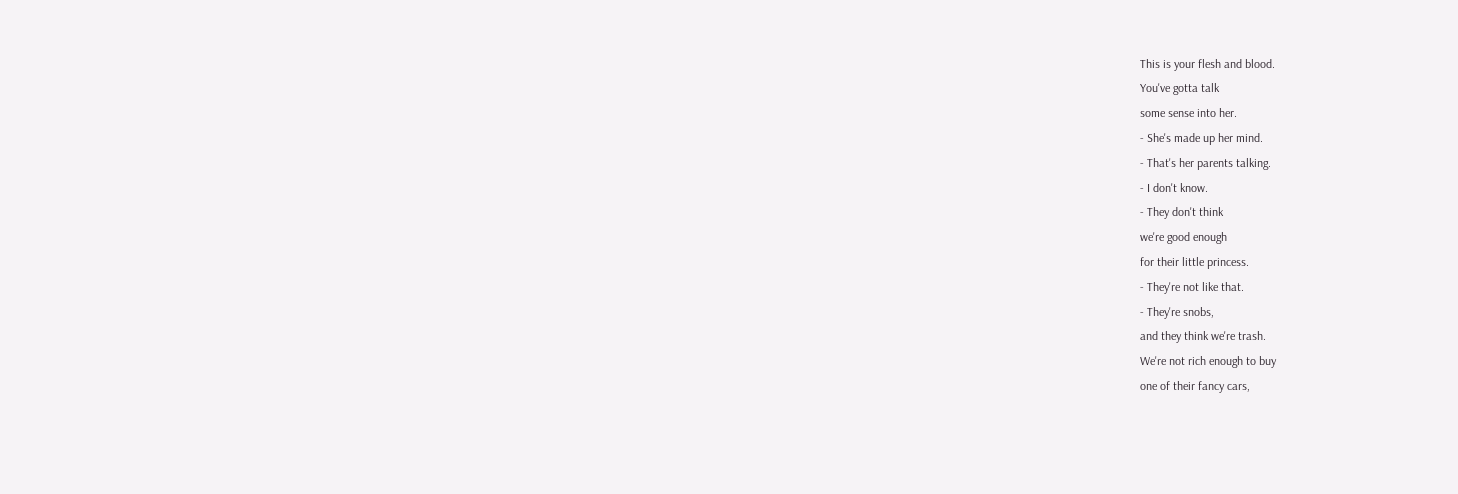This is your flesh and blood.
You've gotta talk
some sense into her.
- She's made up her mind.
- That's her parents talking.
- I don't know.
- They don't think
we're good enough
for their little princess.
- They're not like that.
- They're snobs,
and they think we're trash.
We're not rich enough to buy
one of their fancy cars,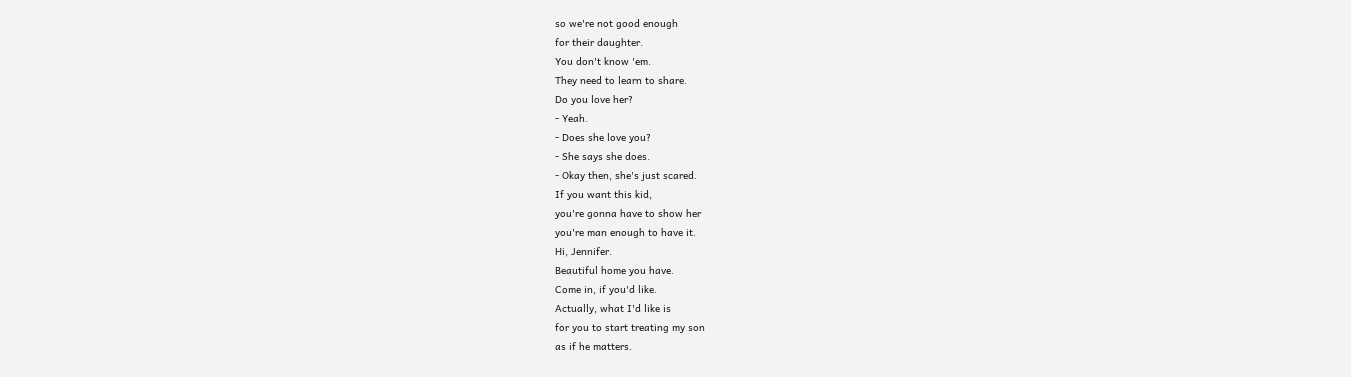so we're not good enough
for their daughter.
You don't know 'em.
They need to learn to share.
Do you love her?
- Yeah.
- Does she love you?
- She says she does.
- Okay then, she's just scared.
If you want this kid,
you're gonna have to show her
you're man enough to have it.
Hi, Jennifer.
Beautiful home you have.
Come in, if you'd like.
Actually, what I'd like is
for you to start treating my son
as if he matters.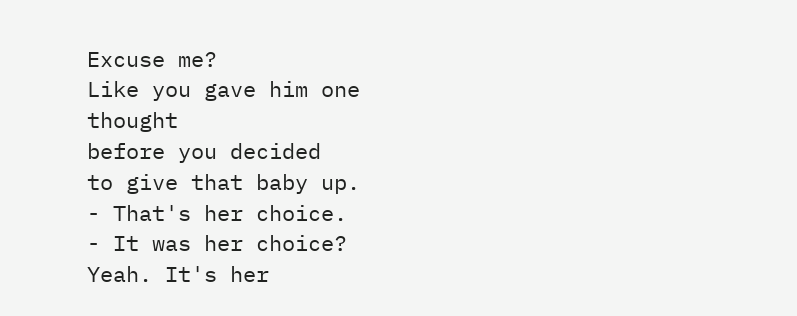Excuse me?
Like you gave him one thought
before you decided
to give that baby up.
- That's her choice.
- It was her choice?
Yeah. It's her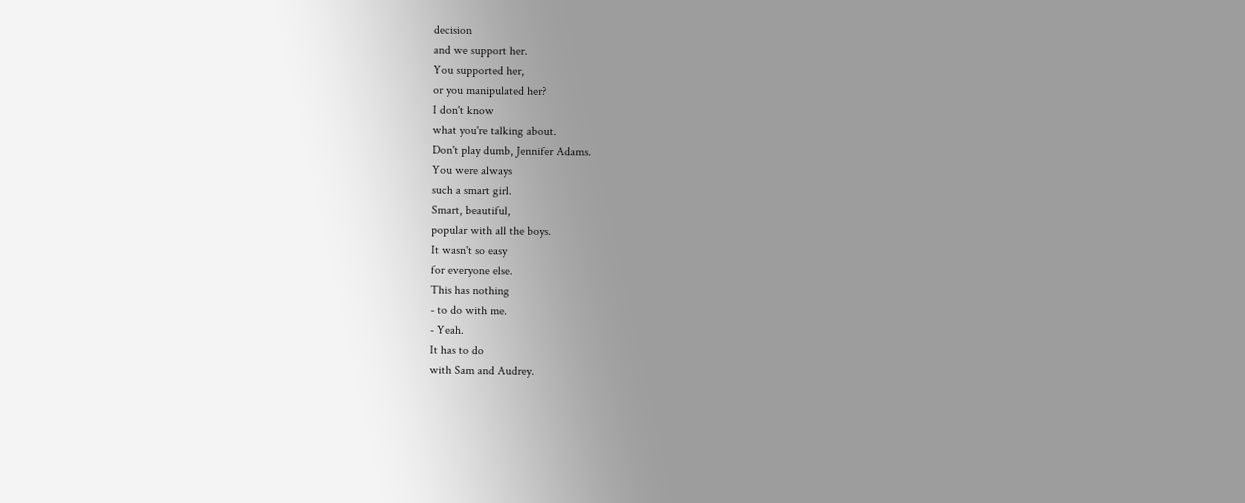decision
and we support her.
You supported her,
or you manipulated her?
I don't know
what you're talking about.
Don't play dumb, Jennifer Adams.
You were always
such a smart girl.
Smart, beautiful,
popular with all the boys.
It wasn't so easy
for everyone else.
This has nothing
- to do with me.
- Yeah.
It has to do
with Sam and Audrey.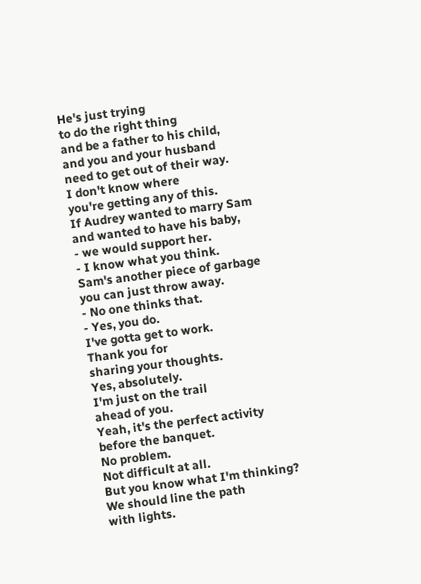He's just trying
to do the right thing
and be a father to his child,
and you and your husband
need to get out of their way.
I don't know where
you're getting any of this.
If Audrey wanted to marry Sam
and wanted to have his baby,
- we would support her.
- I know what you think.
Sam's another piece of garbage
you can just throw away.
- No one thinks that.
- Yes, you do.
I've gotta get to work.
Thank you for
sharing your thoughts.
Yes, absolutely.
I'm just on the trail
ahead of you.
Yeah, it's the perfect activity
before the banquet.
No problem.
Not difficult at all.
But you know what I'm thinking?
We should line the path
with lights.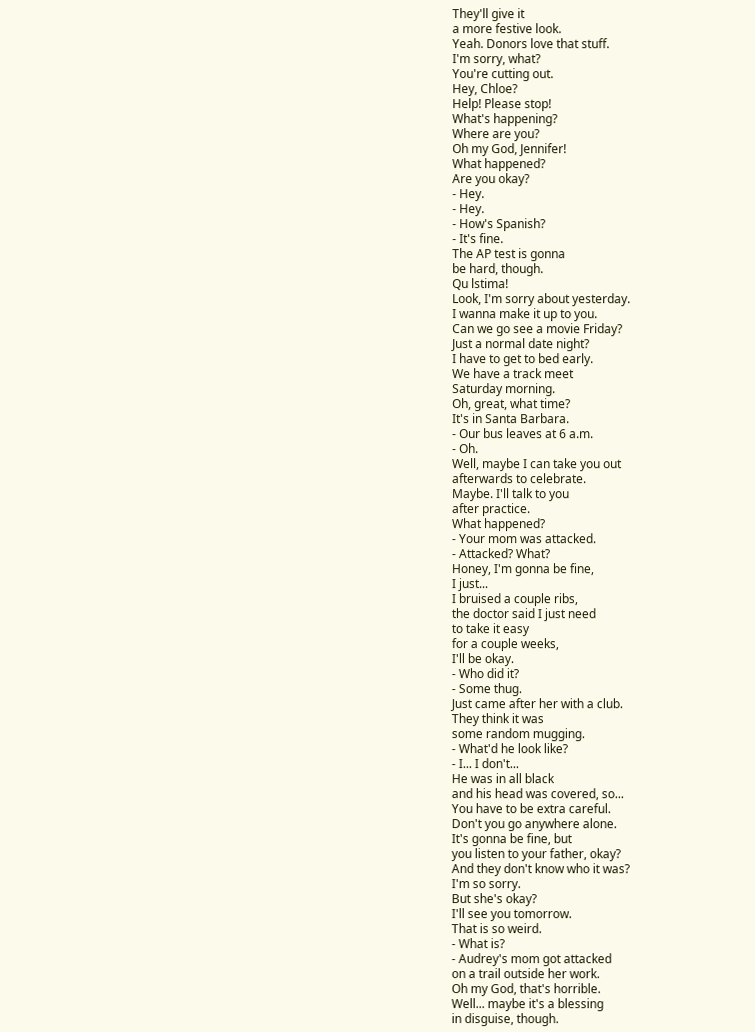They'll give it
a more festive look.
Yeah. Donors love that stuff.
I'm sorry, what?
You're cutting out.
Hey, Chloe?
Help! Please stop!
What's happening?
Where are you?
Oh my God, Jennifer!
What happened?
Are you okay?
- Hey.
- Hey.
- How's Spanish?
- It's fine.
The AP test is gonna
be hard, though.
Qu lstima!
Look, I'm sorry about yesterday.
I wanna make it up to you.
Can we go see a movie Friday?
Just a normal date night?
I have to get to bed early.
We have a track meet
Saturday morning.
Oh, great, what time?
It's in Santa Barbara.
- Our bus leaves at 6 a.m.
- Oh.
Well, maybe I can take you out
afterwards to celebrate.
Maybe. I'll talk to you
after practice.
What happened?
- Your mom was attacked.
- Attacked? What?
Honey, I'm gonna be fine,
I just...
I bruised a couple ribs,
the doctor said I just need
to take it easy
for a couple weeks,
I'll be okay.
- Who did it?
- Some thug.
Just came after her with a club.
They think it was
some random mugging.
- What'd he look like?
- I... I don't...
He was in all black
and his head was covered, so...
You have to be extra careful.
Don't you go anywhere alone.
It's gonna be fine, but
you listen to your father, okay?
And they don't know who it was?
I'm so sorry.
But she's okay?
I'll see you tomorrow.
That is so weird.
- What is?
- Audrey's mom got attacked
on a trail outside her work.
Oh my God, that's horrible.
Well... maybe it's a blessing
in disguise, though.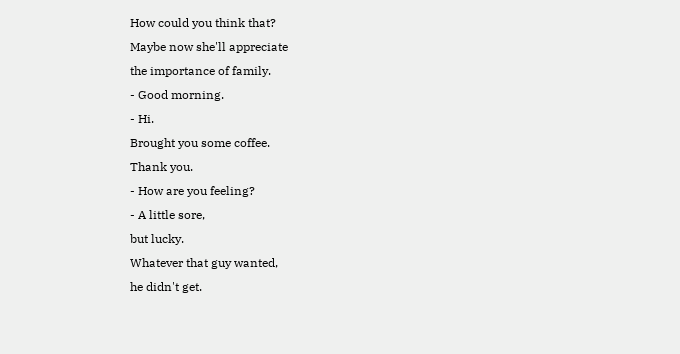How could you think that?
Maybe now she'll appreciate
the importance of family.
- Good morning.
- Hi.
Brought you some coffee.
Thank you.
- How are you feeling?
- A little sore,
but lucky.
Whatever that guy wanted,
he didn't get.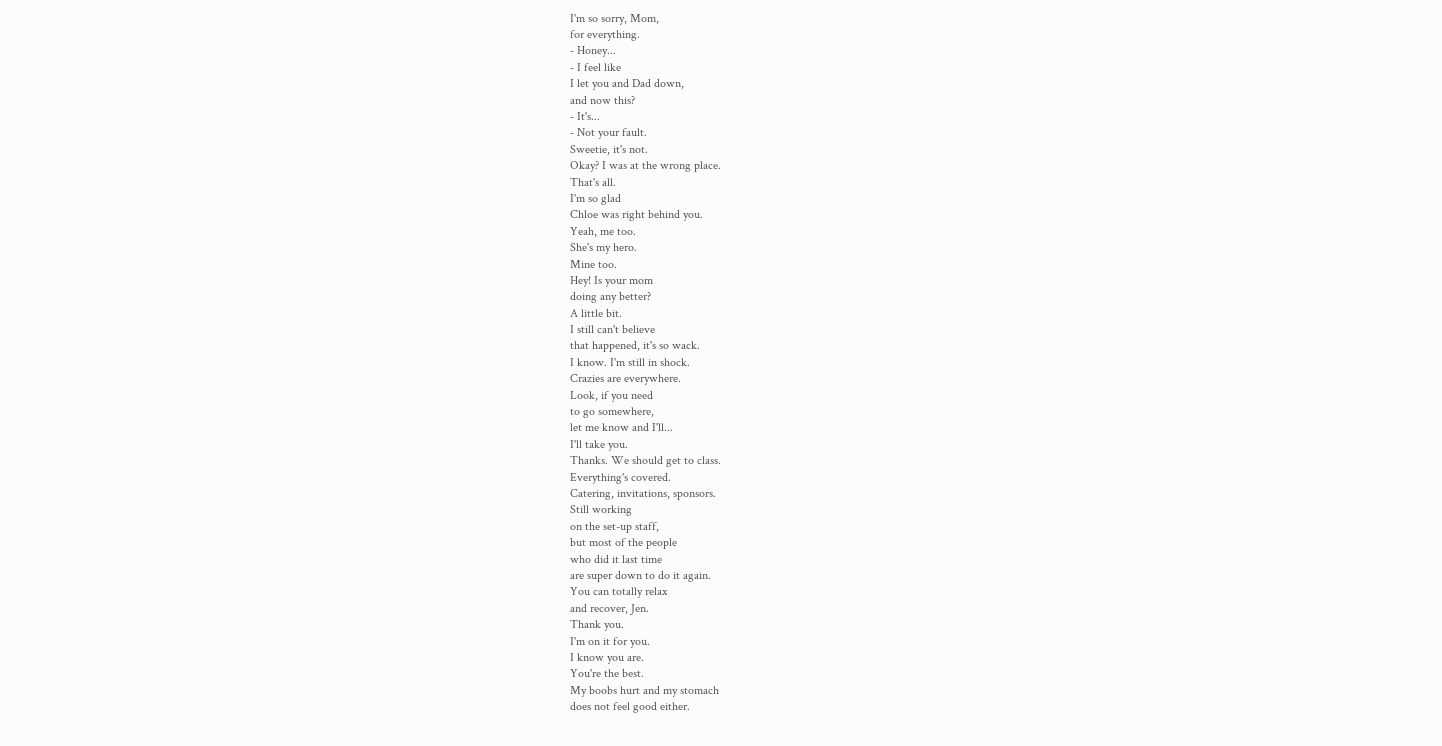I'm so sorry, Mom,
for everything.
- Honey...
- I feel like
I let you and Dad down,
and now this?
- It's...
- Not your fault.
Sweetie, it's not.
Okay? I was at the wrong place.
That's all.
I'm so glad
Chloe was right behind you.
Yeah, me too.
She's my hero.
Mine too.
Hey! Is your mom
doing any better?
A little bit.
I still can't believe
that happened, it's so wack.
I know. I'm still in shock.
Crazies are everywhere.
Look, if you need
to go somewhere,
let me know and I'll...
I'll take you.
Thanks. We should get to class.
Everything's covered.
Catering, invitations, sponsors.
Still working
on the set-up staff,
but most of the people
who did it last time
are super down to do it again.
You can totally relax
and recover, Jen.
Thank you.
I'm on it for you.
I know you are.
You're the best.
My boobs hurt and my stomach
does not feel good either.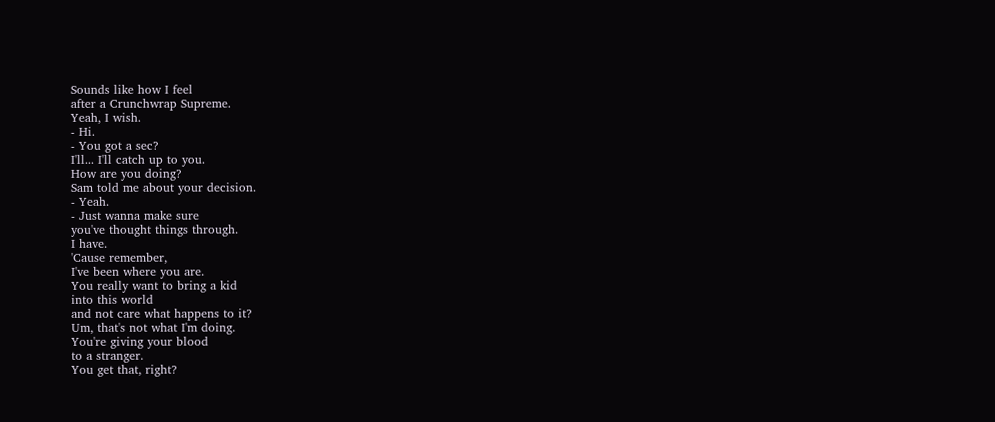Sounds like how I feel
after a Crunchwrap Supreme.
Yeah, I wish.
- Hi.
- You got a sec?
I'll... I'll catch up to you.
How are you doing?
Sam told me about your decision.
- Yeah.
- Just wanna make sure
you've thought things through.
I have.
'Cause remember,
I've been where you are.
You really want to bring a kid
into this world
and not care what happens to it?
Um, that's not what I'm doing.
You're giving your blood
to a stranger.
You get that, right?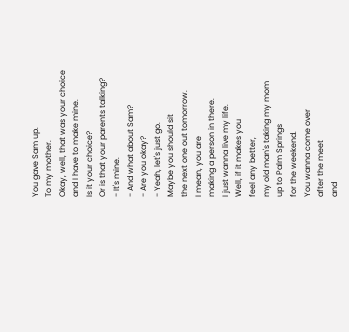You gave Sam up.
To my mother.
Okay, well, that was your choice
and I have to make mine.
Is it your choice?
Or is that your parents talking?
- It's mine.
- And what about Sam?
- Are you okay?
- Yeah, let's just go.
Maybe you should sit
the next one out tomorrow.
I mean, you are
making a person in there.
I just wanna live my life.
Well, if it makes you
feel any better,
my old man's taking my mom
up to Palm Springs
for the weekend.
You wanna come over
after the meet
and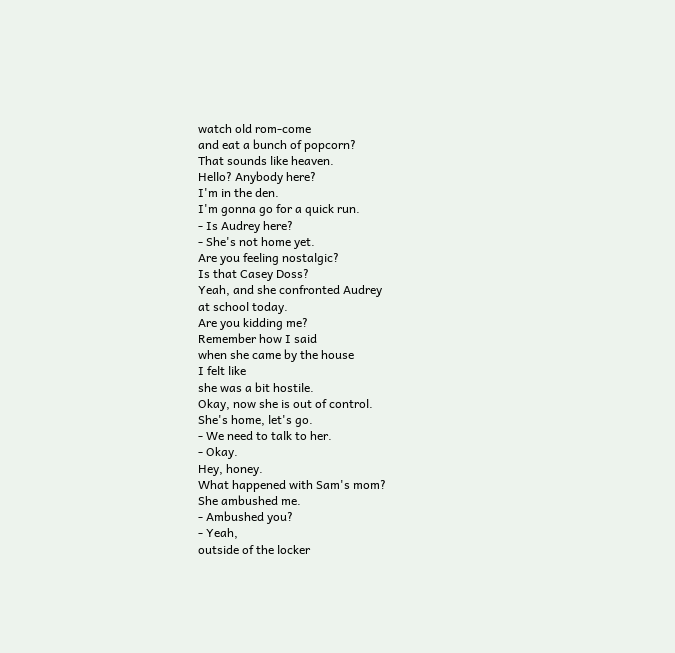watch old rom-come
and eat a bunch of popcorn?
That sounds like heaven.
Hello? Anybody here?
I'm in the den.
I'm gonna go for a quick run.
- Is Audrey here?
- She's not home yet.
Are you feeling nostalgic?
Is that Casey Doss?
Yeah, and she confronted Audrey
at school today.
Are you kidding me?
Remember how I said
when she came by the house
I felt like
she was a bit hostile.
Okay, now she is out of control.
She's home, let's go.
- We need to talk to her.
- Okay.
Hey, honey.
What happened with Sam's mom?
She ambushed me.
- Ambushed you?
- Yeah,
outside of the locker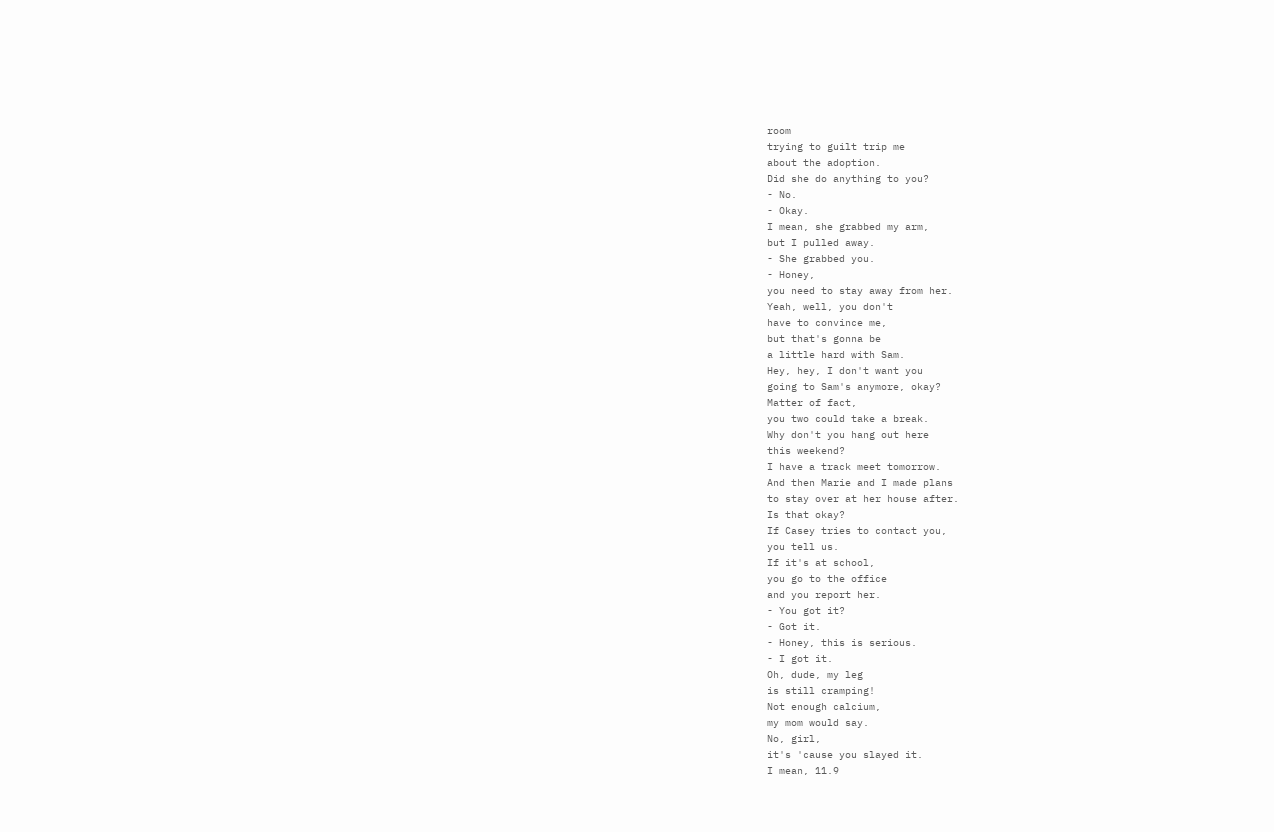room
trying to guilt trip me
about the adoption.
Did she do anything to you?
- No.
- Okay.
I mean, she grabbed my arm,
but I pulled away.
- She grabbed you.
- Honey,
you need to stay away from her.
Yeah, well, you don't
have to convince me,
but that's gonna be
a little hard with Sam.
Hey, hey, I don't want you
going to Sam's anymore, okay?
Matter of fact,
you two could take a break.
Why don't you hang out here
this weekend?
I have a track meet tomorrow.
And then Marie and I made plans
to stay over at her house after.
Is that okay?
If Casey tries to contact you,
you tell us.
If it's at school,
you go to the office
and you report her.
- You got it?
- Got it.
- Honey, this is serious.
- I got it.
Oh, dude, my leg
is still cramping!
Not enough calcium,
my mom would say.
No, girl,
it's 'cause you slayed it.
I mean, 11.9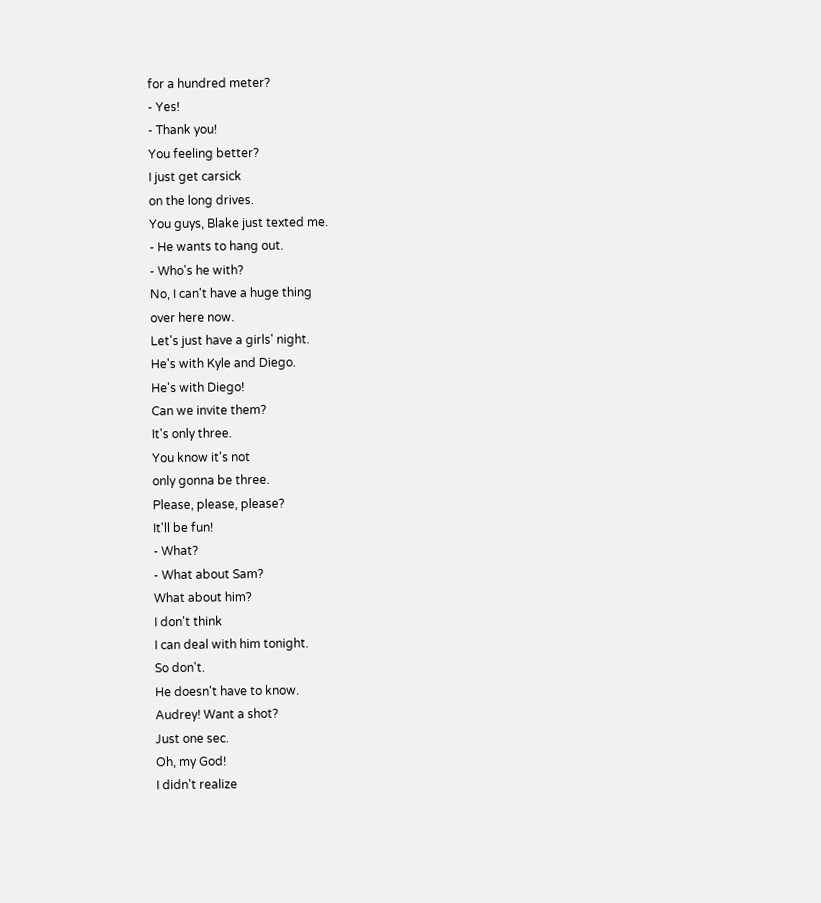for a hundred meter?
- Yes!
- Thank you!
You feeling better?
I just get carsick
on the long drives.
You guys, Blake just texted me.
- He wants to hang out.
- Who's he with?
No, I can't have a huge thing
over here now.
Let's just have a girls' night.
He's with Kyle and Diego.
He's with Diego!
Can we invite them?
It's only three.
You know it's not
only gonna be three.
Please, please, please?
It'll be fun!
- What?
- What about Sam?
What about him?
I don't think
I can deal with him tonight.
So don't.
He doesn't have to know.
Audrey! Want a shot?
Just one sec.
Oh, my God!
I didn't realize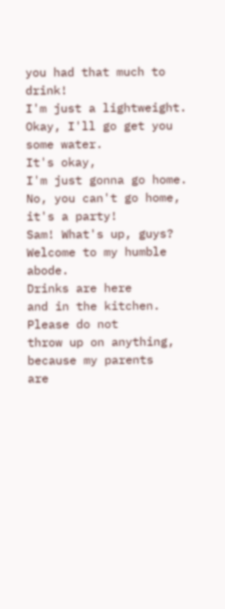you had that much to drink!
I'm just a lightweight.
Okay, I'll go get you
some water.
It's okay,
I'm just gonna go home.
No, you can't go home,
it's a party!
Sam! What's up, guys?
Welcome to my humble abode.
Drinks are here
and in the kitchen.
Please do not
throw up on anything,
because my parents
are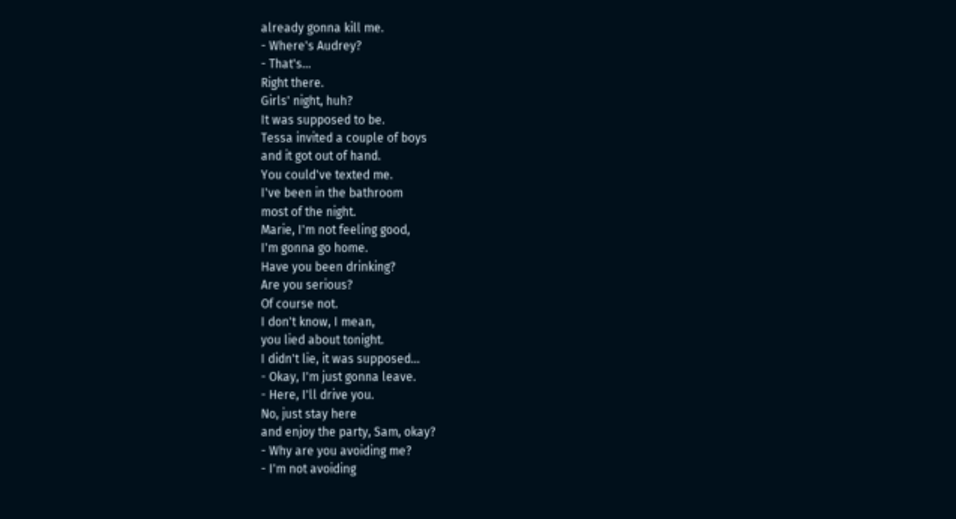already gonna kill me.
- Where's Audrey?
- That's...
Right there.
Girls' night, huh?
It was supposed to be.
Tessa invited a couple of boys
and it got out of hand.
You could've texted me.
I've been in the bathroom
most of the night.
Marie, I'm not feeling good,
I'm gonna go home.
Have you been drinking?
Are you serious?
Of course not.
I don't know, I mean,
you lied about tonight.
I didn't lie, it was supposed...
- Okay, I'm just gonna leave.
- Here, I'll drive you.
No, just stay here
and enjoy the party, Sam, okay?
- Why are you avoiding me?
- I'm not avoiding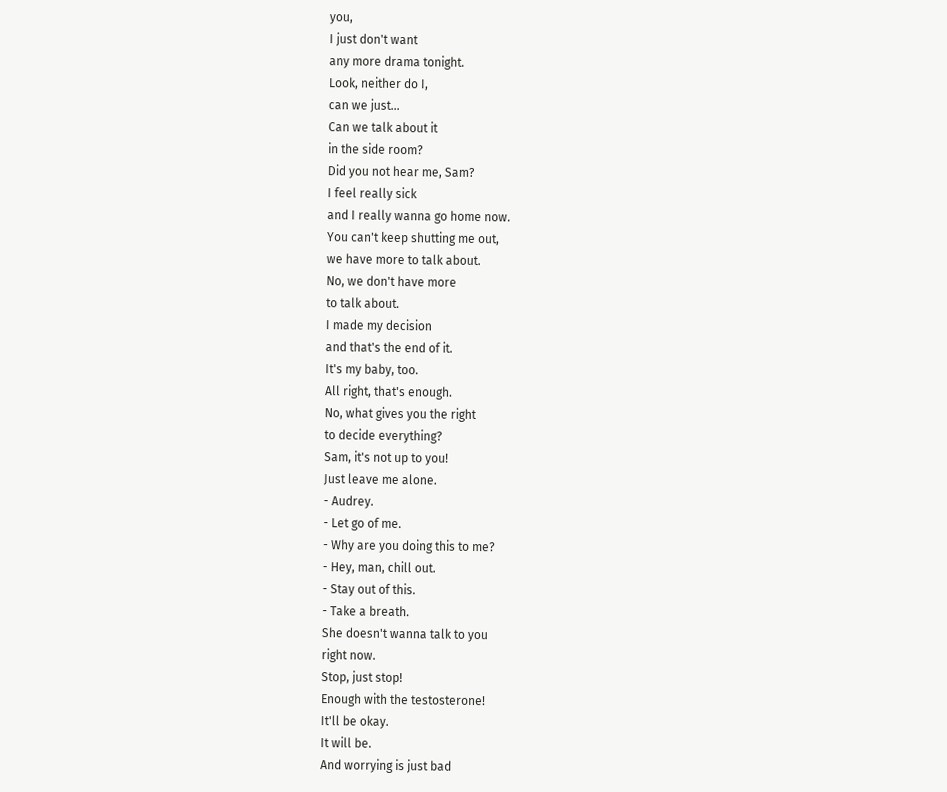you,
I just don't want
any more drama tonight.
Look, neither do I,
can we just...
Can we talk about it
in the side room?
Did you not hear me, Sam?
I feel really sick
and I really wanna go home now.
You can't keep shutting me out,
we have more to talk about.
No, we don't have more
to talk about.
I made my decision
and that's the end of it.
It's my baby, too.
All right, that's enough.
No, what gives you the right
to decide everything?
Sam, it's not up to you!
Just leave me alone.
- Audrey.
- Let go of me.
- Why are you doing this to me?
- Hey, man, chill out.
- Stay out of this.
- Take a breath.
She doesn't wanna talk to you
right now.
Stop, just stop!
Enough with the testosterone!
It'll be okay.
It will be.
And worrying is just bad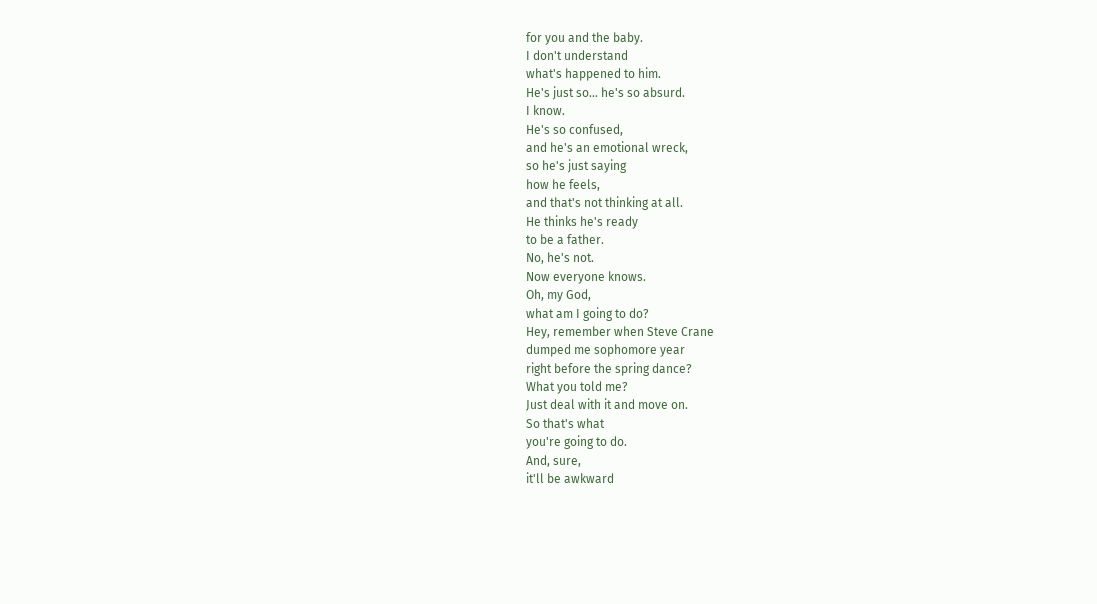for you and the baby.
I don't understand
what's happened to him.
He's just so... he's so absurd.
I know.
He's so confused,
and he's an emotional wreck,
so he's just saying
how he feels,
and that's not thinking at all.
He thinks he's ready
to be a father.
No, he's not.
Now everyone knows.
Oh, my God,
what am I going to do?
Hey, remember when Steve Crane
dumped me sophomore year
right before the spring dance?
What you told me?
Just deal with it and move on.
So that's what
you're going to do.
And, sure,
it'll be awkward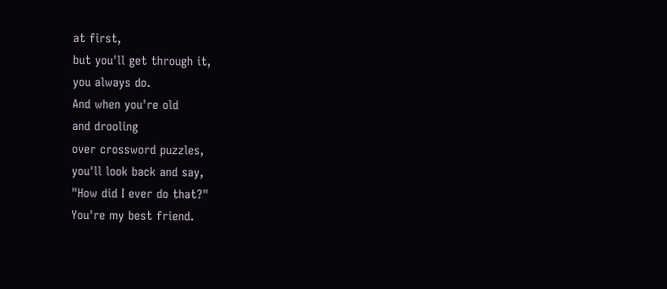at first,
but you'll get through it,
you always do.
And when you're old
and drooling
over crossword puzzles,
you'll look back and say,
"How did I ever do that?"
You're my best friend.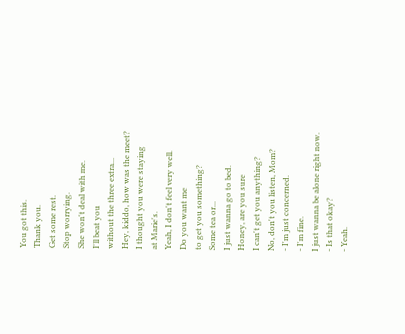You got this.
Thank you.
Get some rest.
Stop worrying.
She won't deal with me.
I'll beat you
without the three extra...
Hey, kiddo, how was the meet?
I thought you were staying
at Marie's.
Yeah, I don't feel very well.
Do you want me
to get you something?
Some tea or...
I just wanna go to bed.
Honey, are you sure
I can't get you anything?
No, don't you listen, Mom?
- I'm just concerned.
- I'm fine.
I just wanna be alone right now.
- Is that okay?
- Yeah.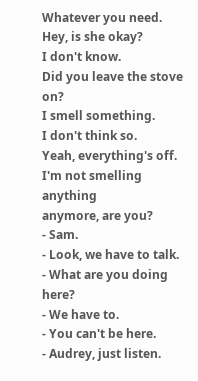Whatever you need.
Hey, is she okay?
I don't know.
Did you leave the stove on?
I smell something.
I don't think so.
Yeah, everything's off.
I'm not smelling anything
anymore, are you?
- Sam.
- Look, we have to talk.
- What are you doing here?
- We have to.
- You can't be here.
- Audrey, just listen.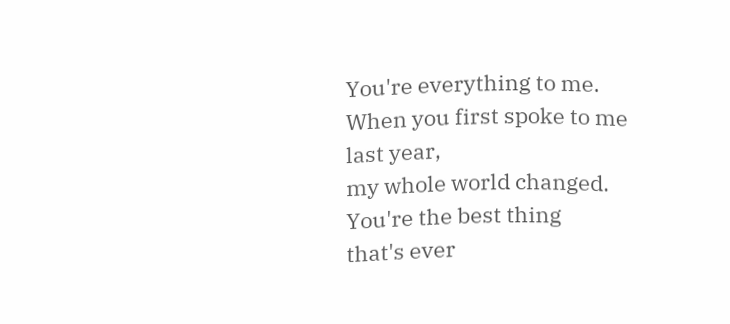You're everything to me.
When you first spoke to me
last year,
my whole world changed.
You're the best thing
that's ever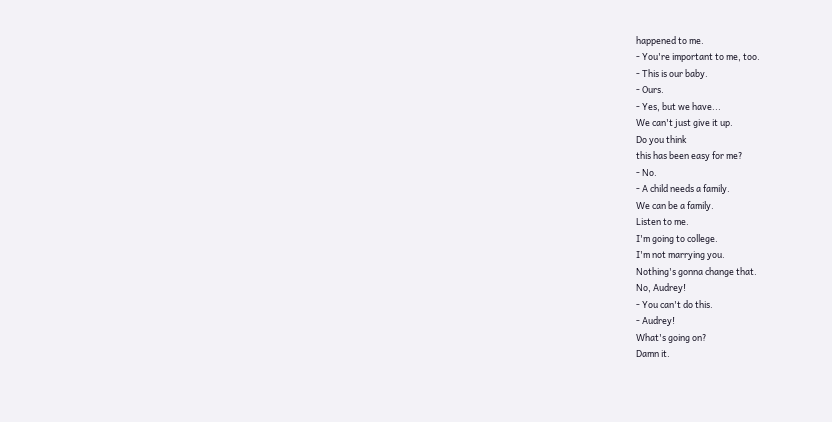happened to me.
- You're important to me, too.
- This is our baby.
- Ours.
- Yes, but we have...
We can't just give it up.
Do you think
this has been easy for me?
- No.
- A child needs a family.
We can be a family.
Listen to me.
I'm going to college.
I'm not marrying you.
Nothing's gonna change that.
No, Audrey!
- You can't do this.
- Audrey!
What's going on?
Damn it.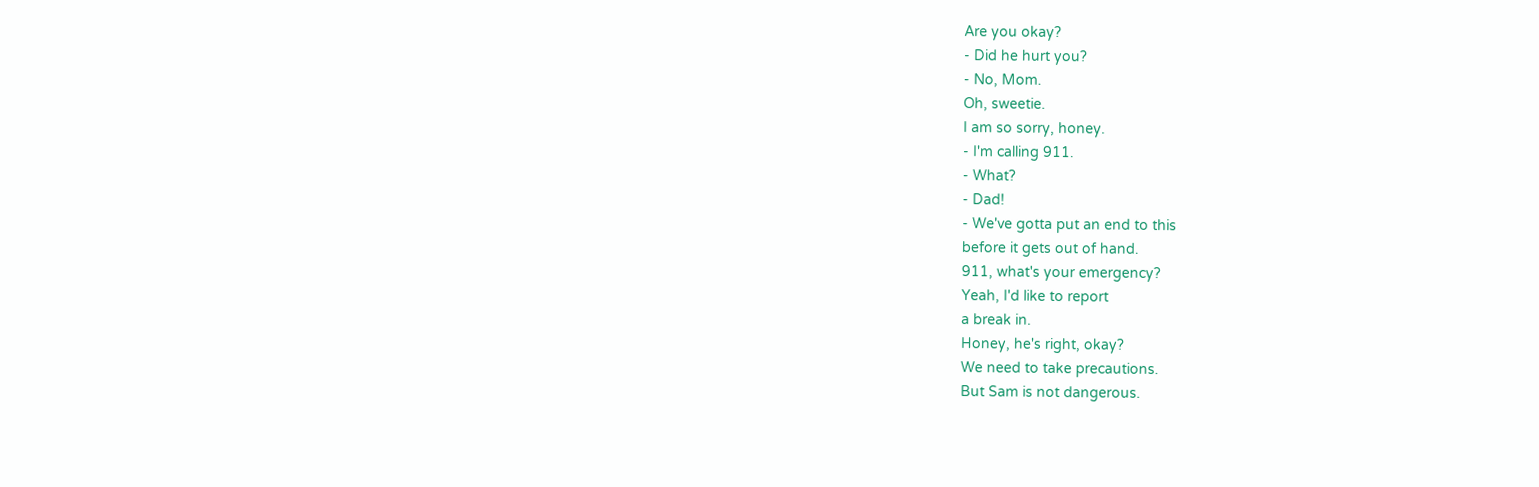Are you okay?
- Did he hurt you?
- No, Mom.
Oh, sweetie.
I am so sorry, honey.
- I'm calling 911.
- What?
- Dad!
- We've gotta put an end to this
before it gets out of hand.
911, what's your emergency?
Yeah, I'd like to report
a break in.
Honey, he's right, okay?
We need to take precautions.
But Sam is not dangerous.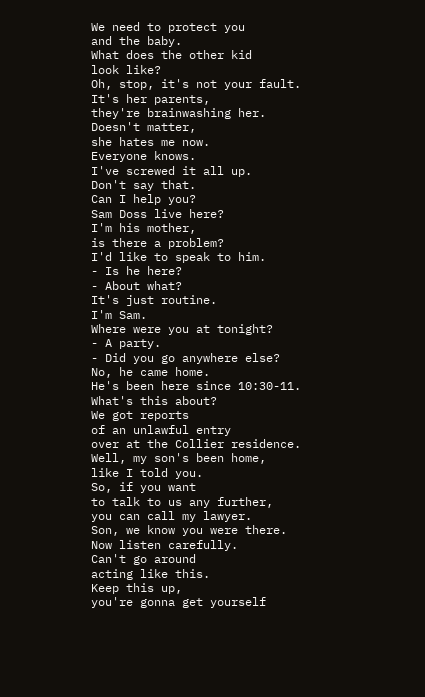We need to protect you
and the baby.
What does the other kid
look like?
Oh, stop, it's not your fault.
It's her parents,
they're brainwashing her.
Doesn't matter,
she hates me now.
Everyone knows.
I've screwed it all up.
Don't say that.
Can I help you?
Sam Doss live here?
I'm his mother,
is there a problem?
I'd like to speak to him.
- Is he here?
- About what?
It's just routine.
I'm Sam.
Where were you at tonight?
- A party.
- Did you go anywhere else?
No, he came home.
He's been here since 10:30-11.
What's this about?
We got reports
of an unlawful entry
over at the Collier residence.
Well, my son's been home,
like I told you.
So, if you want
to talk to us any further,
you can call my lawyer.
Son, we know you were there.
Now listen carefully.
Can't go around
acting like this.
Keep this up,
you're gonna get yourself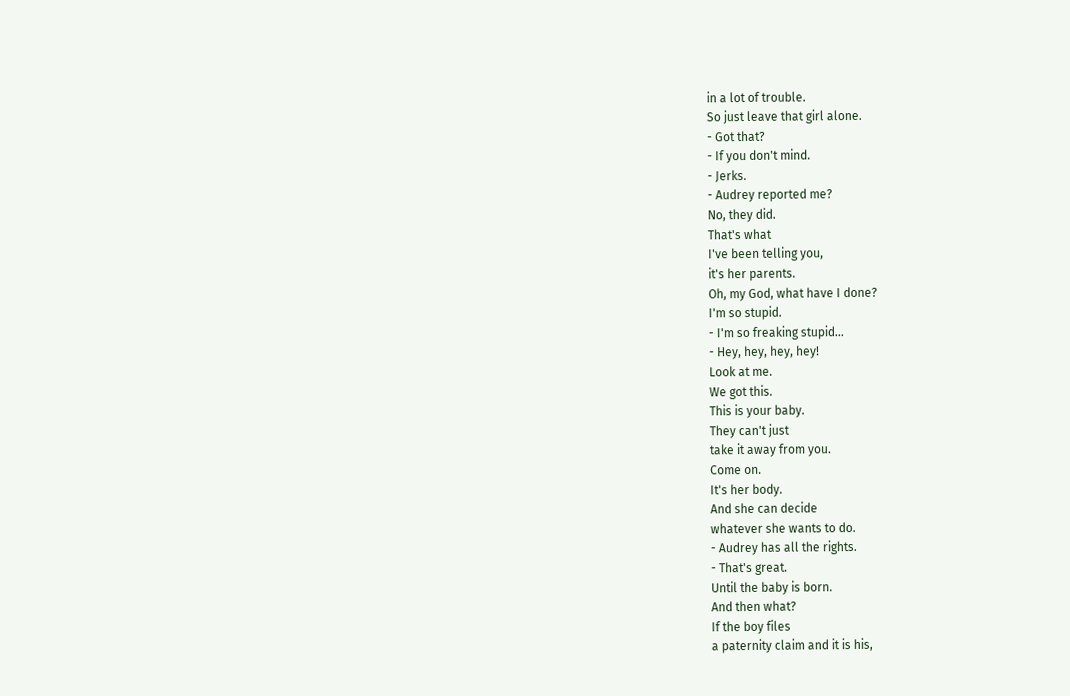in a lot of trouble.
So just leave that girl alone.
- Got that?
- If you don't mind.
- Jerks.
- Audrey reported me?
No, they did.
That's what
I've been telling you,
it's her parents.
Oh, my God, what have I done?
I'm so stupid.
- I'm so freaking stupid...
- Hey, hey, hey, hey!
Look at me.
We got this.
This is your baby.
They can't just
take it away from you.
Come on.
It's her body.
And she can decide
whatever she wants to do.
- Audrey has all the rights.
- That's great.
Until the baby is born.
And then what?
If the boy files
a paternity claim and it is his,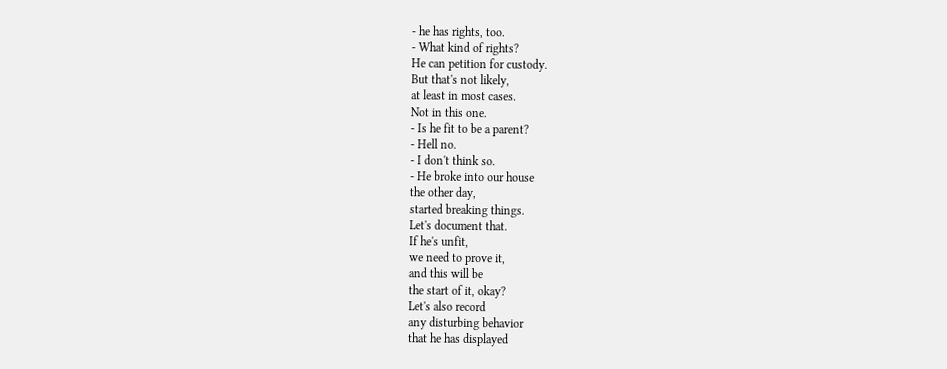- he has rights, too.
- What kind of rights?
He can petition for custody.
But that's not likely,
at least in most cases.
Not in this one.
- Is he fit to be a parent?
- Hell no.
- I don't think so.
- He broke into our house
the other day,
started breaking things.
Let's document that.
If he's unfit,
we need to prove it,
and this will be
the start of it, okay?
Let's also record
any disturbing behavior
that he has displayed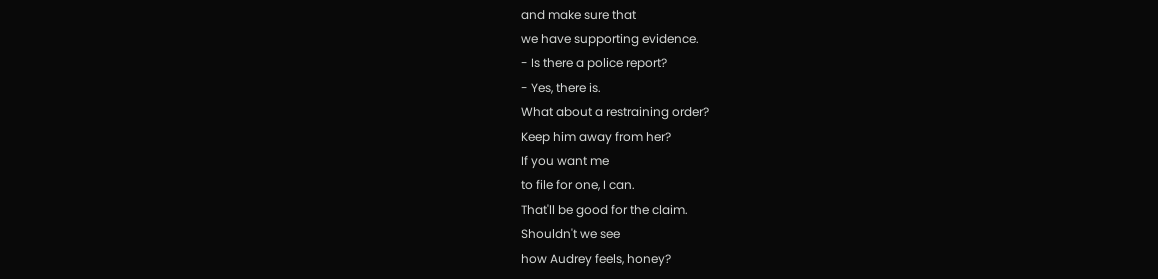and make sure that
we have supporting evidence.
- Is there a police report?
- Yes, there is.
What about a restraining order?
Keep him away from her?
If you want me
to file for one, I can.
That'll be good for the claim.
Shouldn't we see
how Audrey feels, honey?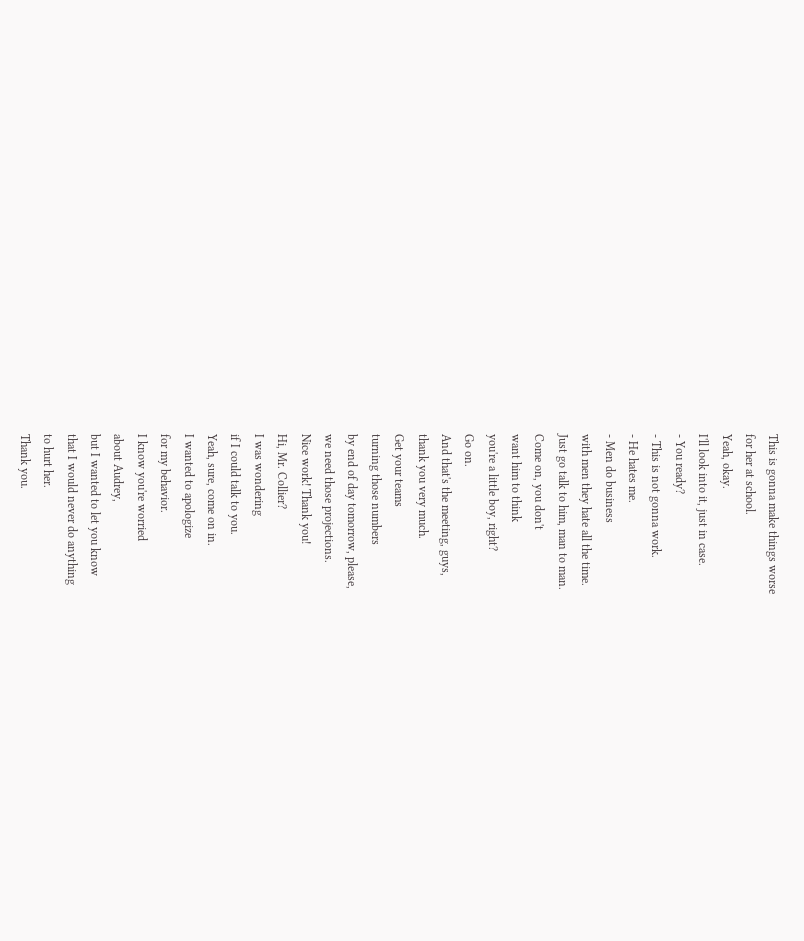This is gonna make things worse
for her at school.
Yeah, okay.
I'll look into it, just in case.
- You ready?
- This is not gonna work.
- He hates me.
- Men do business
with men they hate all the time.
Just go talk to him, man to man.
Come on, you don't
want him to think
you're a little boy, right?
Go on.
And that's the meeting, guys,
thank you very much.
Get your teams
turning those numbers
by end of day tomorrow, please,
we need those projections.
Nice work! Thank you!
Hi, Mr. Collier?
I was wondering
if I could talk to you.
Yeah, sure, come on in.
I wanted to apologize
for my behavior.
I know you're worried
about Audrey,
but I wanted to let you know
that I would never do anything
to hurt her.
Thank you.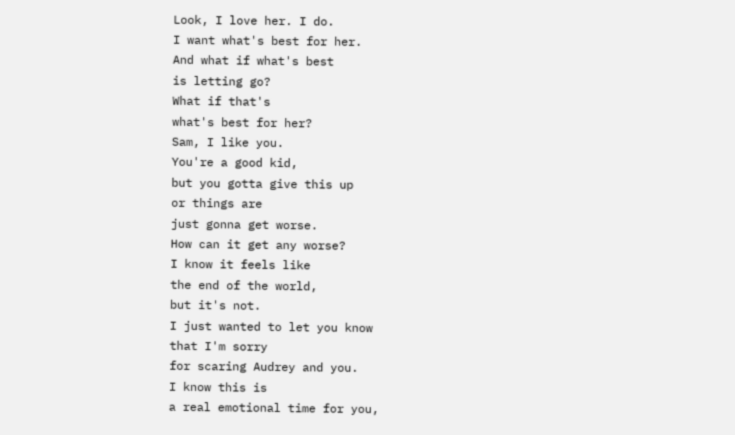Look, I love her. I do.
I want what's best for her.
And what if what's best
is letting go?
What if that's
what's best for her?
Sam, I like you.
You're a good kid,
but you gotta give this up
or things are
just gonna get worse.
How can it get any worse?
I know it feels like
the end of the world,
but it's not.
I just wanted to let you know
that I'm sorry
for scaring Audrey and you.
I know this is
a real emotional time for you,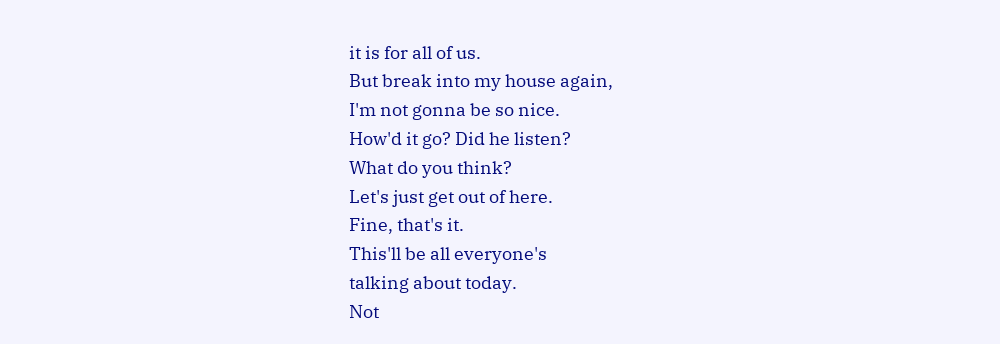it is for all of us.
But break into my house again,
I'm not gonna be so nice.
How'd it go? Did he listen?
What do you think?
Let's just get out of here.
Fine, that's it.
This'll be all everyone's
talking about today.
Not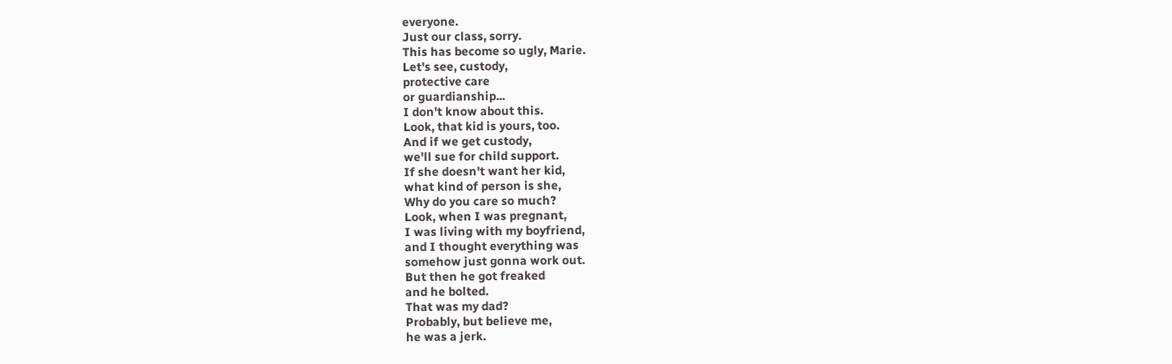everyone.
Just our class, sorry.
This has become so ugly, Marie.
Let's see, custody,
protective care
or guardianship...
I don't know about this.
Look, that kid is yours, too.
And if we get custody,
we'll sue for child support.
If she doesn't want her kid,
what kind of person is she,
Why do you care so much?
Look, when I was pregnant,
I was living with my boyfriend,
and I thought everything was
somehow just gonna work out.
But then he got freaked
and he bolted.
That was my dad?
Probably, but believe me,
he was a jerk.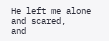He left me alone and scared,
and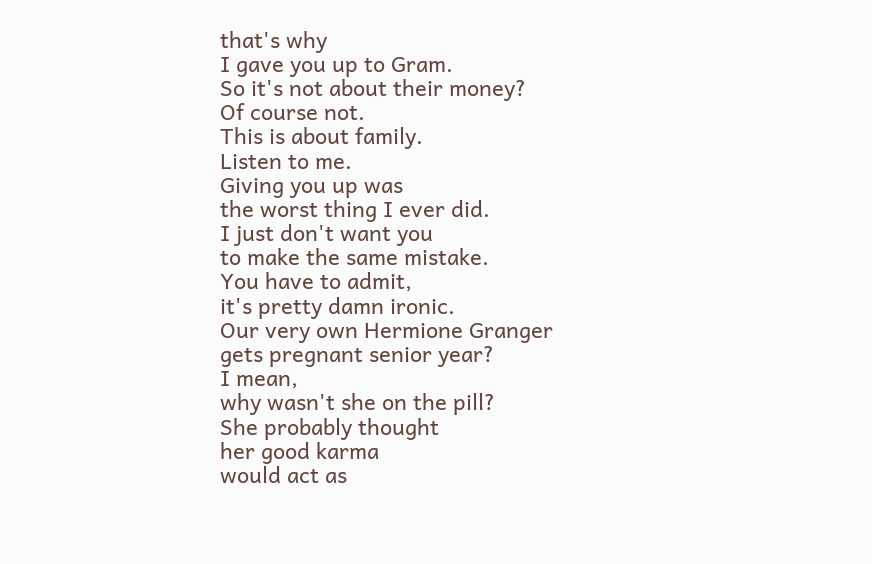that's why
I gave you up to Gram.
So it's not about their money?
Of course not.
This is about family.
Listen to me.
Giving you up was
the worst thing I ever did.
I just don't want you
to make the same mistake.
You have to admit,
it's pretty damn ironic.
Our very own Hermione Granger
gets pregnant senior year?
I mean,
why wasn't she on the pill?
She probably thought
her good karma
would act as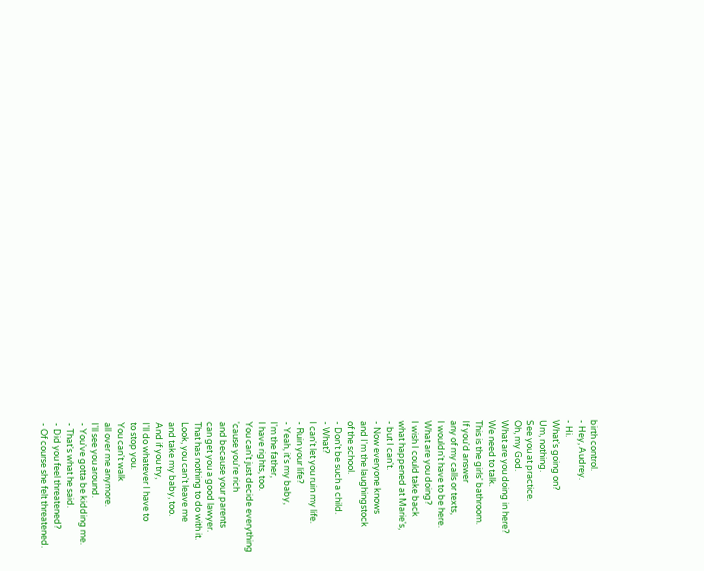birth control.
- Hey, Audrey.
- Hi.
What's going on?
Um, nothing.
See you at practice.
Oh, my God.
What are you doing in here?
We need to talk.
This is the girls' bathroom.
If you'd answer
any of my calls or texts,
I wouldn't have to be here.
What are you doing?
I wish I could take back
what happened at Marie's,
- but I can't.
- Now everyone knows
and I'm the laughingstock
of the school.
- Don't be such a child.
- What?
I can't let you ruin my life.
- Ruin your life?
- Yeah, it's my baby,
I'm the father,
I have rights, too.
You can't just decide everything
'cause you're rich
and because your parents
can get you a good lawyer.
That has nothing to do with it.
Look, you can't leave me
and take my baby, too.
And if you try,
I'll do whatever I have to
to stop you.
You can't walk
all over me anymore.
I'll see you around.
- You've gotta be kidding me.
- That's what he said.
- Did you feel threatened?
- Of course she felt threatened.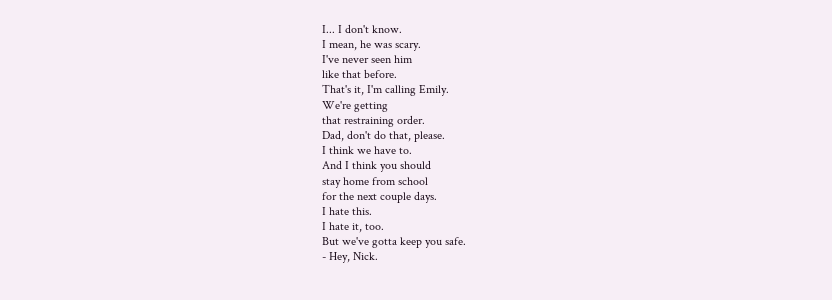I... I don't know.
I mean, he was scary.
I've never seen him
like that before.
That's it, I'm calling Emily.
We're getting
that restraining order.
Dad, don't do that, please.
I think we have to.
And I think you should
stay home from school
for the next couple days.
I hate this.
I hate it, too.
But we've gotta keep you safe.
- Hey, Nick.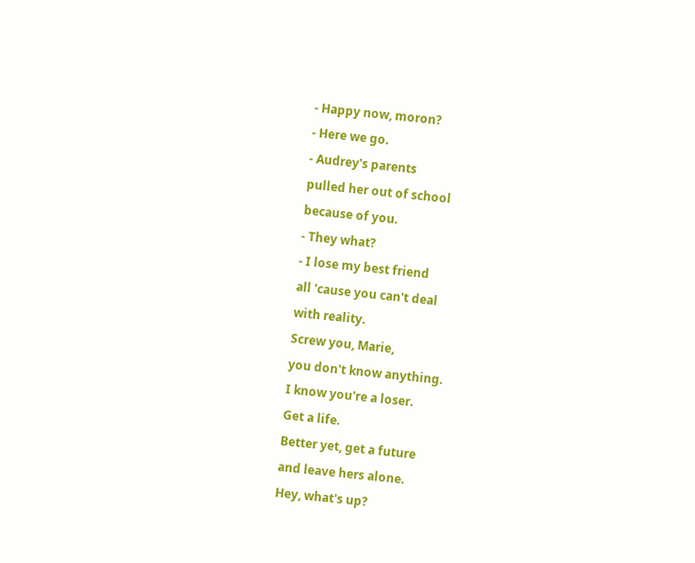- Happy now, moron?
- Here we go.
- Audrey's parents
pulled her out of school
because of you.
- They what?
- I lose my best friend
all 'cause you can't deal
with reality.
Screw you, Marie,
you don't know anything.
I know you're a loser.
Get a life.
Better yet, get a future
and leave hers alone.
Hey, what's up?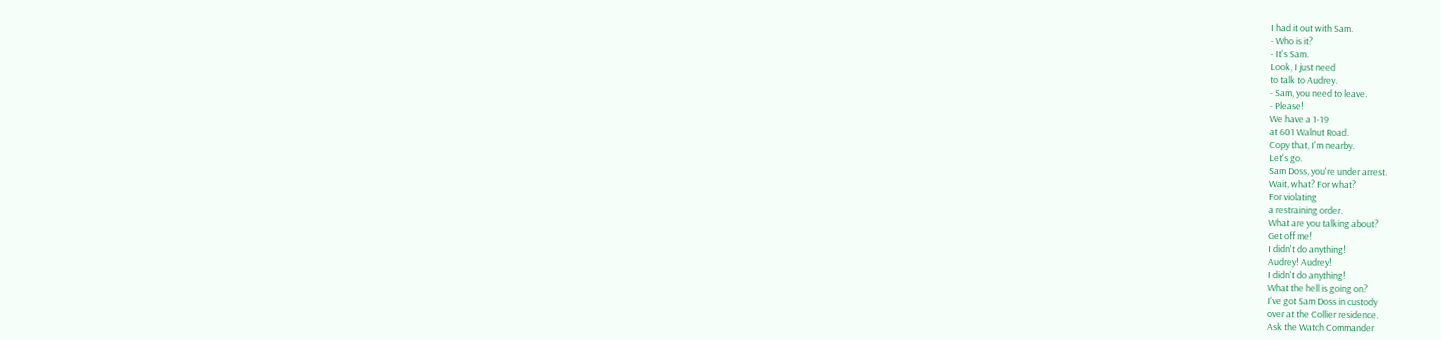I had it out with Sam.
- Who is it?
- It's Sam.
Look, I just need
to talk to Audrey.
- Sam, you need to leave.
- Please!
We have a 1-19
at 601 Walnut Road.
Copy that, I'm nearby.
Let's go.
Sam Doss, you're under arrest.
Wait, what? For what?
For violating
a restraining order.
What are you talking about?
Get off me!
I didn't do anything!
Audrey! Audrey!
I didn't do anything!
What the hell is going on?
I've got Sam Doss in custody
over at the Collier residence.
Ask the Watch Commander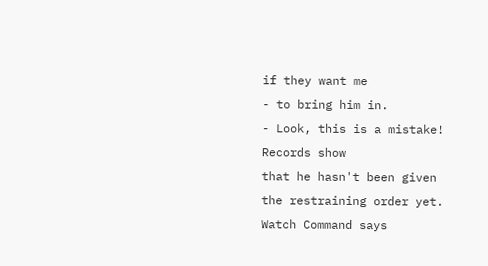if they want me
- to bring him in.
- Look, this is a mistake!
Records show
that he hasn't been given
the restraining order yet.
Watch Command says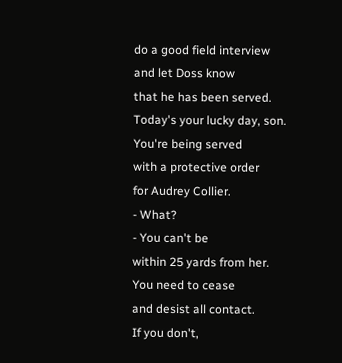do a good field interview
and let Doss know
that he has been served.
Today's your lucky day, son.
You're being served
with a protective order
for Audrey Collier.
- What?
- You can't be
within 25 yards from her.
You need to cease
and desist all contact.
If you don't,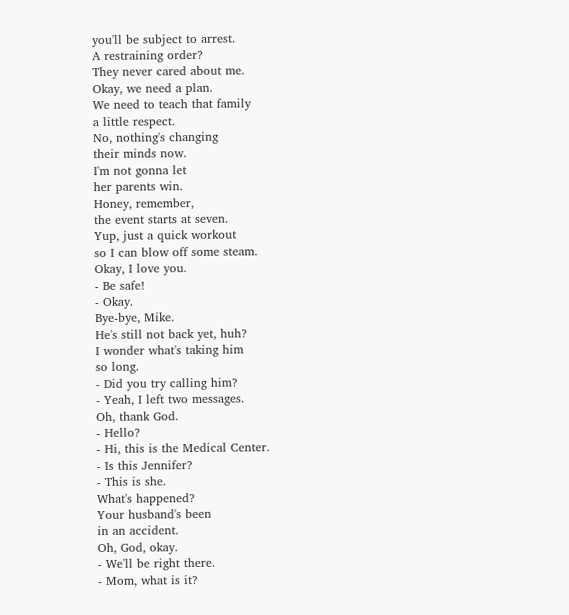you'll be subject to arrest.
A restraining order?
They never cared about me.
Okay, we need a plan.
We need to teach that family
a little respect.
No, nothing's changing
their minds now.
I'm not gonna let
her parents win.
Honey, remember,
the event starts at seven.
Yup, just a quick workout
so I can blow off some steam.
Okay, I love you.
- Be safe!
- Okay.
Bye-bye, Mike.
He's still not back yet, huh?
I wonder what's taking him
so long.
- Did you try calling him?
- Yeah, I left two messages.
Oh, thank God.
- Hello?
- Hi, this is the Medical Center.
- Is this Jennifer?
- This is she.
What's happened?
Your husband's been
in an accident.
Oh, God, okay.
- We'll be right there.
- Mom, what is it?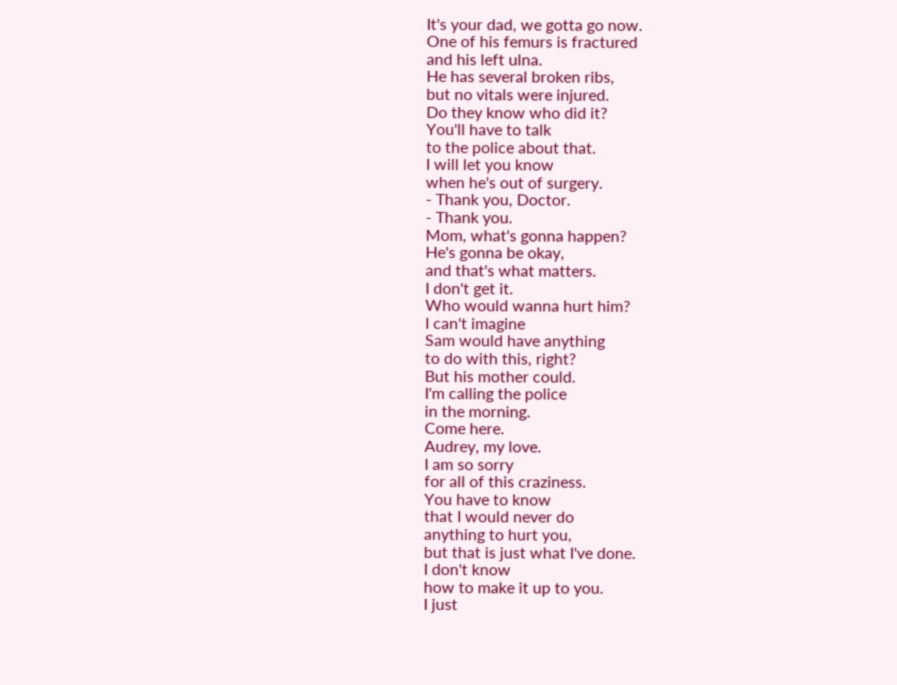It's your dad, we gotta go now.
One of his femurs is fractured
and his left ulna.
He has several broken ribs,
but no vitals were injured.
Do they know who did it?
You'll have to talk
to the police about that.
I will let you know
when he's out of surgery.
- Thank you, Doctor.
- Thank you.
Mom, what's gonna happen?
He's gonna be okay,
and that's what matters.
I don't get it.
Who would wanna hurt him?
I can't imagine
Sam would have anything
to do with this, right?
But his mother could.
I'm calling the police
in the morning.
Come here.
Audrey, my love.
I am so sorry
for all of this craziness.
You have to know
that I would never do
anything to hurt you,
but that is just what I've done.
I don't know
how to make it up to you.
I just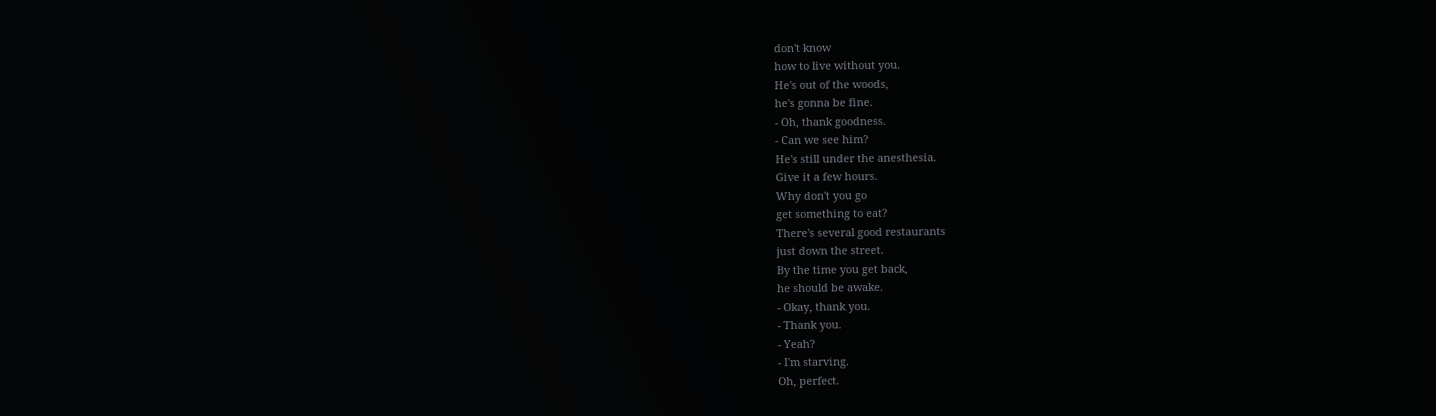don't know
how to live without you.
He's out of the woods,
he's gonna be fine.
- Oh, thank goodness.
- Can we see him?
He's still under the anesthesia.
Give it a few hours.
Why don't you go
get something to eat?
There's several good restaurants
just down the street.
By the time you get back,
he should be awake.
- Okay, thank you.
- Thank you.
- Yeah?
- I'm starving.
Oh, perfect.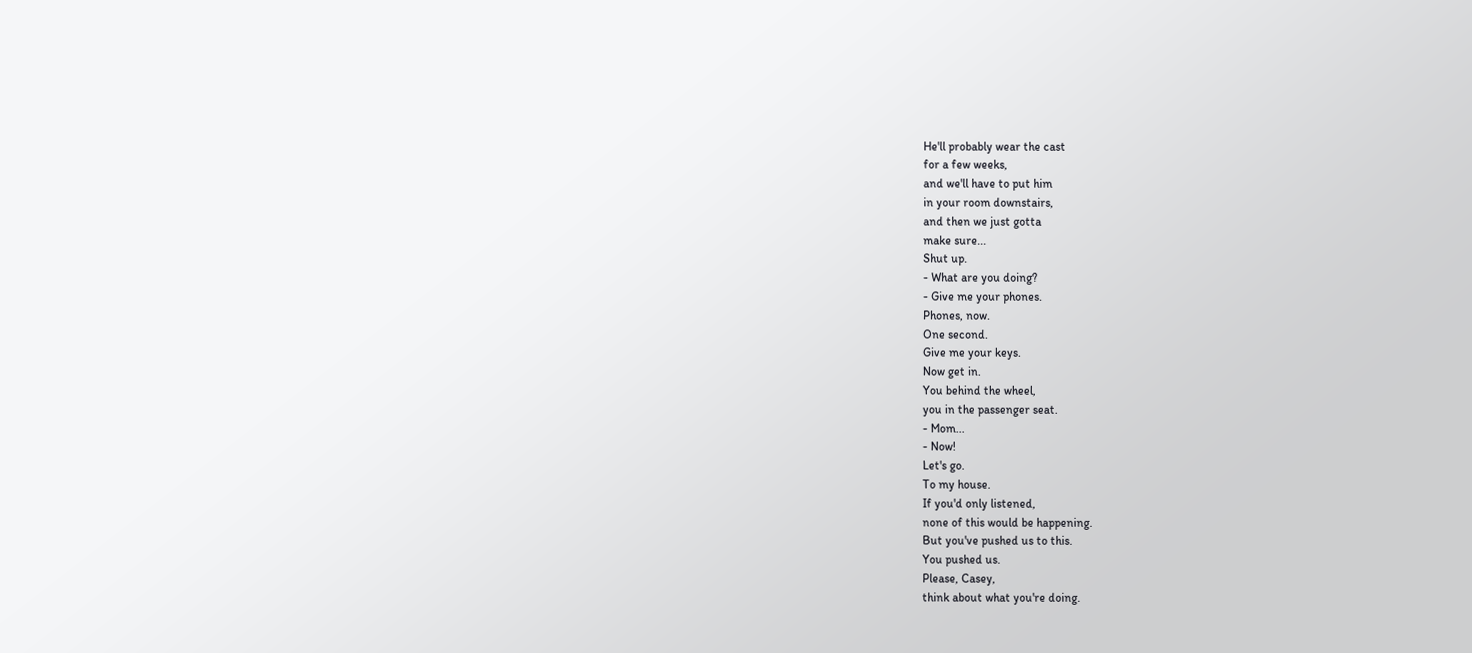He'll probably wear the cast
for a few weeks,
and we'll have to put him
in your room downstairs,
and then we just gotta
make sure...
Shut up.
- What are you doing?
- Give me your phones.
Phones, now.
One second.
Give me your keys.
Now get in.
You behind the wheel,
you in the passenger seat.
- Mom...
- Now!
Let's go.
To my house.
If you'd only listened,
none of this would be happening.
But you've pushed us to this.
You pushed us.
Please, Casey,
think about what you're doing.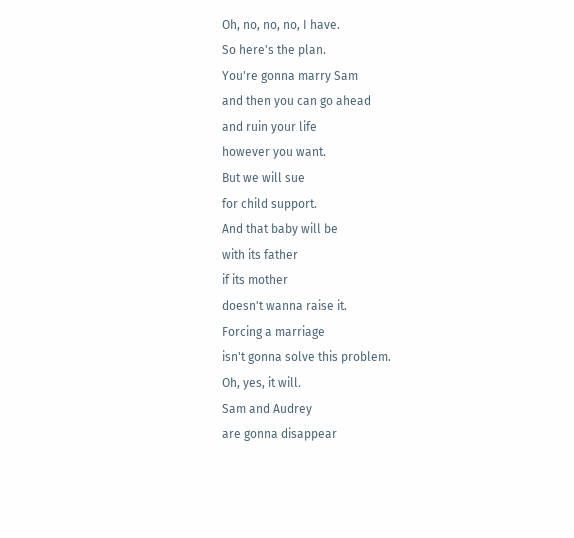Oh, no, no, no, I have.
So here's the plan.
You're gonna marry Sam
and then you can go ahead
and ruin your life
however you want.
But we will sue
for child support.
And that baby will be
with its father
if its mother
doesn't wanna raise it.
Forcing a marriage
isn't gonna solve this problem.
Oh, yes, it will.
Sam and Audrey
are gonna disappear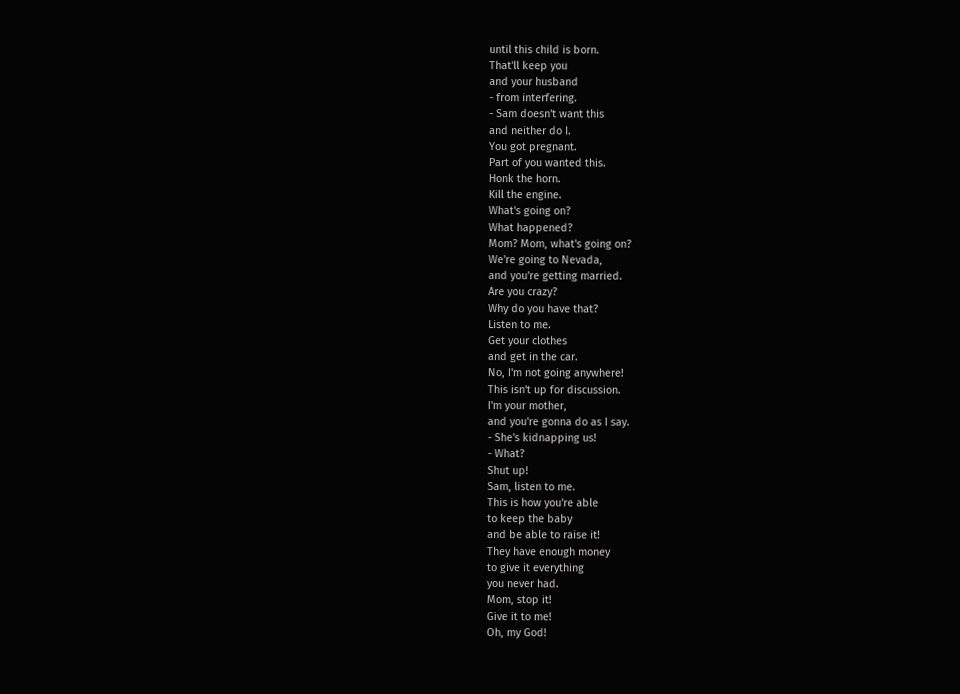until this child is born.
That'll keep you
and your husband
- from interfering.
- Sam doesn't want this
and neither do I.
You got pregnant.
Part of you wanted this.
Honk the horn.
Kill the engine.
What's going on?
What happened?
Mom? Mom, what's going on?
We're going to Nevada,
and you're getting married.
Are you crazy?
Why do you have that?
Listen to me.
Get your clothes
and get in the car.
No, I'm not going anywhere!
This isn't up for discussion.
I'm your mother,
and you're gonna do as I say.
- She's kidnapping us!
- What?
Shut up!
Sam, listen to me.
This is how you're able
to keep the baby
and be able to raise it!
They have enough money
to give it everything
you never had.
Mom, stop it!
Give it to me!
Oh, my God!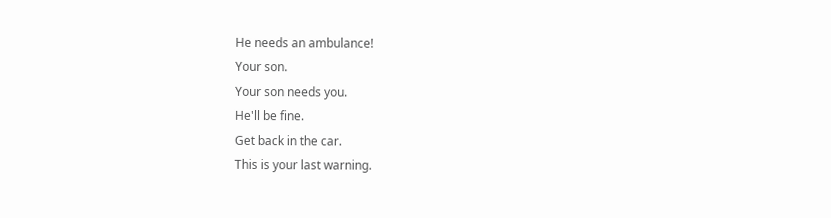He needs an ambulance!
Your son.
Your son needs you.
He'll be fine.
Get back in the car.
This is your last warning.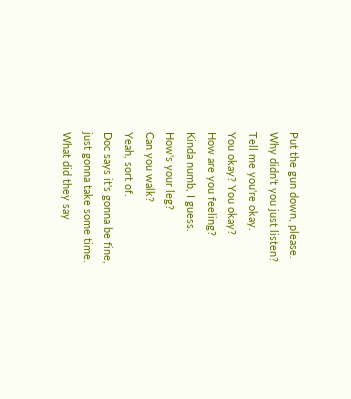Put the gun down, please.
Why didn't you just listen?
Tell me you're okay.
You okay? You okay?
How are you feeling?
Kinda numb, I guess.
How's your leg?
Can you walk?
Yeah, sort of.
Doc says it's gonna be fine,
just gonna take some time.
What did they say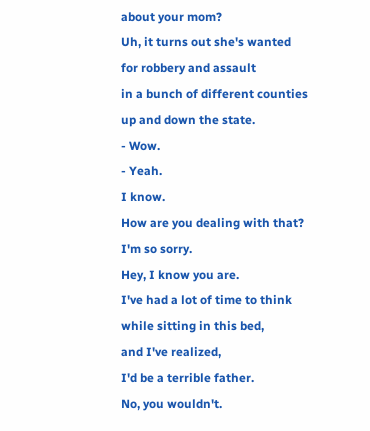about your mom?
Uh, it turns out she's wanted
for robbery and assault
in a bunch of different counties
up and down the state.
- Wow.
- Yeah.
I know.
How are you dealing with that?
I'm so sorry.
Hey, I know you are.
I've had a lot of time to think
while sitting in this bed,
and I've realized,
I'd be a terrible father.
No, you wouldn't.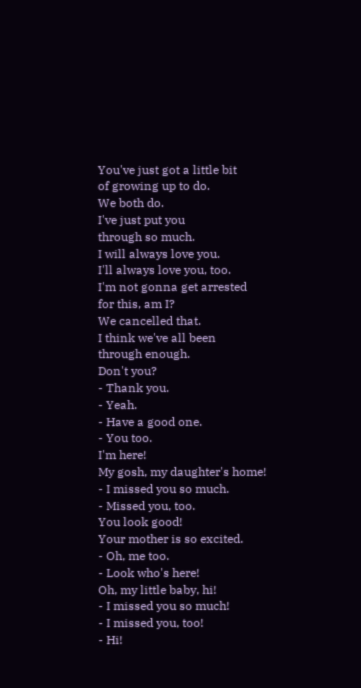You've just got a little bit
of growing up to do.
We both do.
I've just put you
through so much.
I will always love you.
I'll always love you, too.
I'm not gonna get arrested
for this, am I?
We cancelled that.
I think we've all been
through enough.
Don't you?
- Thank you.
- Yeah.
- Have a good one.
- You too.
I'm here!
My gosh, my daughter's home!
- I missed you so much.
- Missed you, too.
You look good!
Your mother is so excited.
- Oh, me too.
- Look who's here!
Oh, my little baby, hi!
- I missed you so much!
- I missed you, too!
- Hi!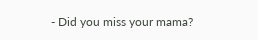- Did you miss your mama?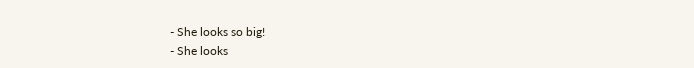- She looks so big!
- She looks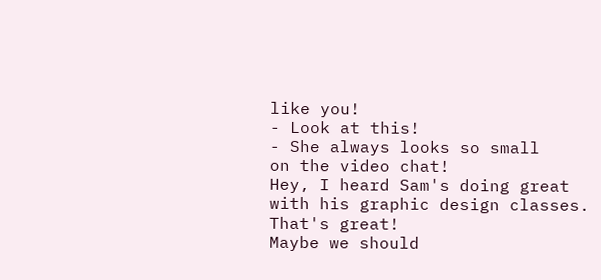like you!
- Look at this!
- She always looks so small
on the video chat!
Hey, I heard Sam's doing great
with his graphic design classes.
That's great!
Maybe we should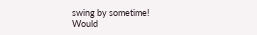swing by sometime!
Would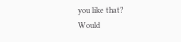you like that?
Would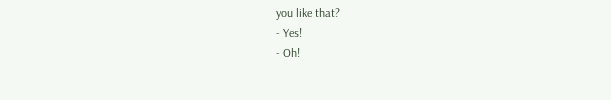you like that?
- Yes!
- Oh!